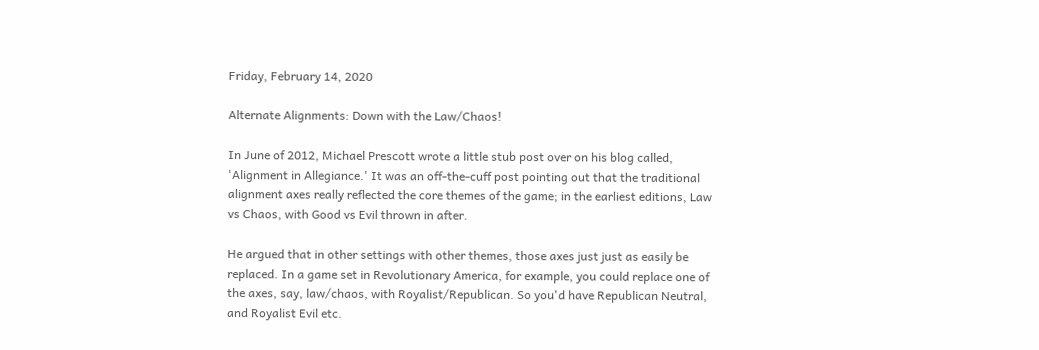Friday, February 14, 2020

Alternate Alignments: Down with the Law/Chaos!

In June of 2012, Michael Prescott wrote a little stub post over on his blog called, 'Alignment in Allegiance.' It was an off-the-cuff post pointing out that the traditional alignment axes really reflected the core themes of the game; in the earliest editions, Law vs Chaos, with Good vs Evil thrown in after.

He argued that in other settings with other themes, those axes just just as easily be replaced. In a game set in Revolutionary America, for example, you could replace one of the axes, say, law/chaos, with Royalist/Republican. So you'd have Republican Neutral, and Royalist Evil etc.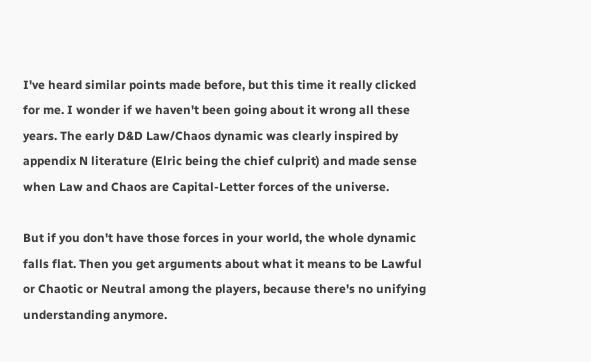I've heard similar points made before, but this time it really clicked for me. I wonder if we haven't been going about it wrong all these years. The early D&D Law/Chaos dynamic was clearly inspired by appendix N literature (Elric being the chief culprit) and made sense when Law and Chaos are Capital-Letter forces of the universe.

But if you don't have those forces in your world, the whole dynamic falls flat. Then you get arguments about what it means to be Lawful or Chaotic or Neutral among the players, because there's no unifying understanding anymore.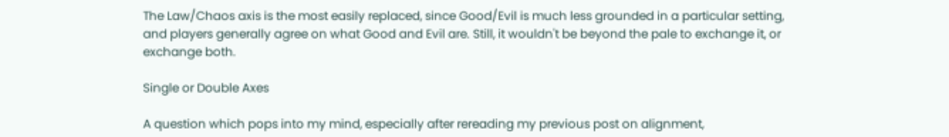The Law/Chaos axis is the most easily replaced, since Good/Evil is much less grounded in a particular setting, and players generally agree on what Good and Evil are. Still, it wouldn't be beyond the pale to exchange it, or exchange both.

Single or Double Axes

A question which pops into my mind, especially after rereading my previous post on alignment,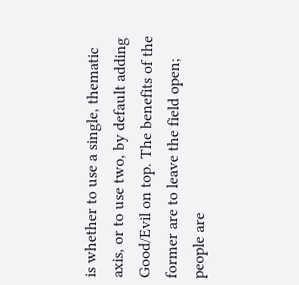is whether to use a single, thematic axis, or to use two, by default adding Good/Evil on top. The benefits of the former are to leave the field open; people are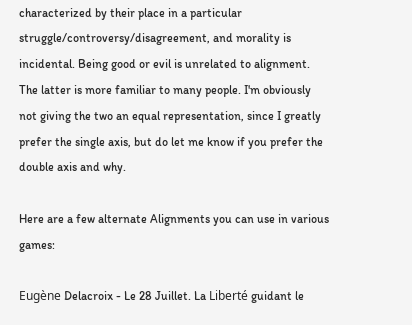characterized by their place in a particular struggle/controversy/disagreement, and morality is incidental. Being good or evil is unrelated to alignment. The latter is more familiar to many people. I'm obviously not giving the two an equal representation, since I greatly prefer the single axis, but do let me know if you prefer the double axis and why.

Here are a few alternate Alignments you can use in various games:

Eugène Delacroix - Le 28 Juillet. La Liberté guidant le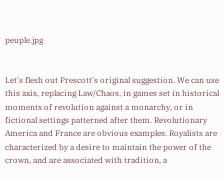peuple.jpg


Let's flesh out Prescott's original suggestion. We can use this axis, replacing Law/Chaos, in games set in historical moments of revolution against a monarchy, or in fictional settings patterned after them. Revolutionary America and France are obvious examples. Royalists are characterized by a desire to maintain the power of the crown, and are associated with tradition, a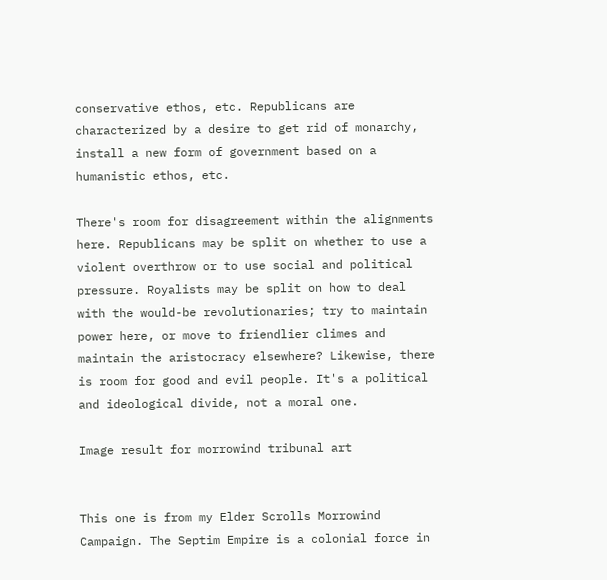conservative ethos, etc. Republicans are characterized by a desire to get rid of monarchy, install a new form of government based on a humanistic ethos, etc.

There's room for disagreement within the alignments here. Republicans may be split on whether to use a violent overthrow or to use social and political pressure. Royalists may be split on how to deal with the would-be revolutionaries; try to maintain power here, or move to friendlier climes and maintain the aristocracy elsewhere? Likewise, there is room for good and evil people. It's a political and ideological divide, not a moral one.

Image result for morrowind tribunal art


This one is from my Elder Scrolls Morrowind Campaign. The Septim Empire is a colonial force in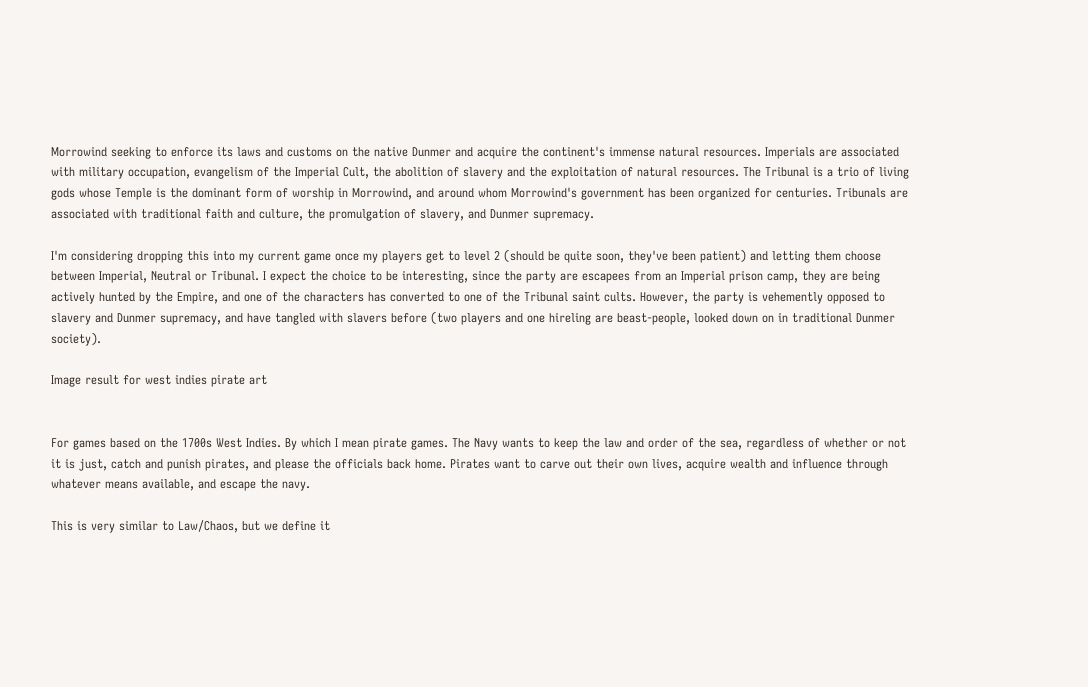Morrowind seeking to enforce its laws and customs on the native Dunmer and acquire the continent's immense natural resources. Imperials are associated with military occupation, evangelism of the Imperial Cult, the abolition of slavery and the exploitation of natural resources. The Tribunal is a trio of living gods whose Temple is the dominant form of worship in Morrowind, and around whom Morrowind's government has been organized for centuries. Tribunals are associated with traditional faith and culture, the promulgation of slavery, and Dunmer supremacy.

I'm considering dropping this into my current game once my players get to level 2 (should be quite soon, they've been patient) and letting them choose between Imperial, Neutral or Tribunal. I expect the choice to be interesting, since the party are escapees from an Imperial prison camp, they are being actively hunted by the Empire, and one of the characters has converted to one of the Tribunal saint cults. However, the party is vehemently opposed to slavery and Dunmer supremacy, and have tangled with slavers before (two players and one hireling are beast-people, looked down on in traditional Dunmer society).

Image result for west indies pirate art


For games based on the 1700s West Indies. By which I mean pirate games. The Navy wants to keep the law and order of the sea, regardless of whether or not it is just, catch and punish pirates, and please the officials back home. Pirates want to carve out their own lives, acquire wealth and influence through whatever means available, and escape the navy.

This is very similar to Law/Chaos, but we define it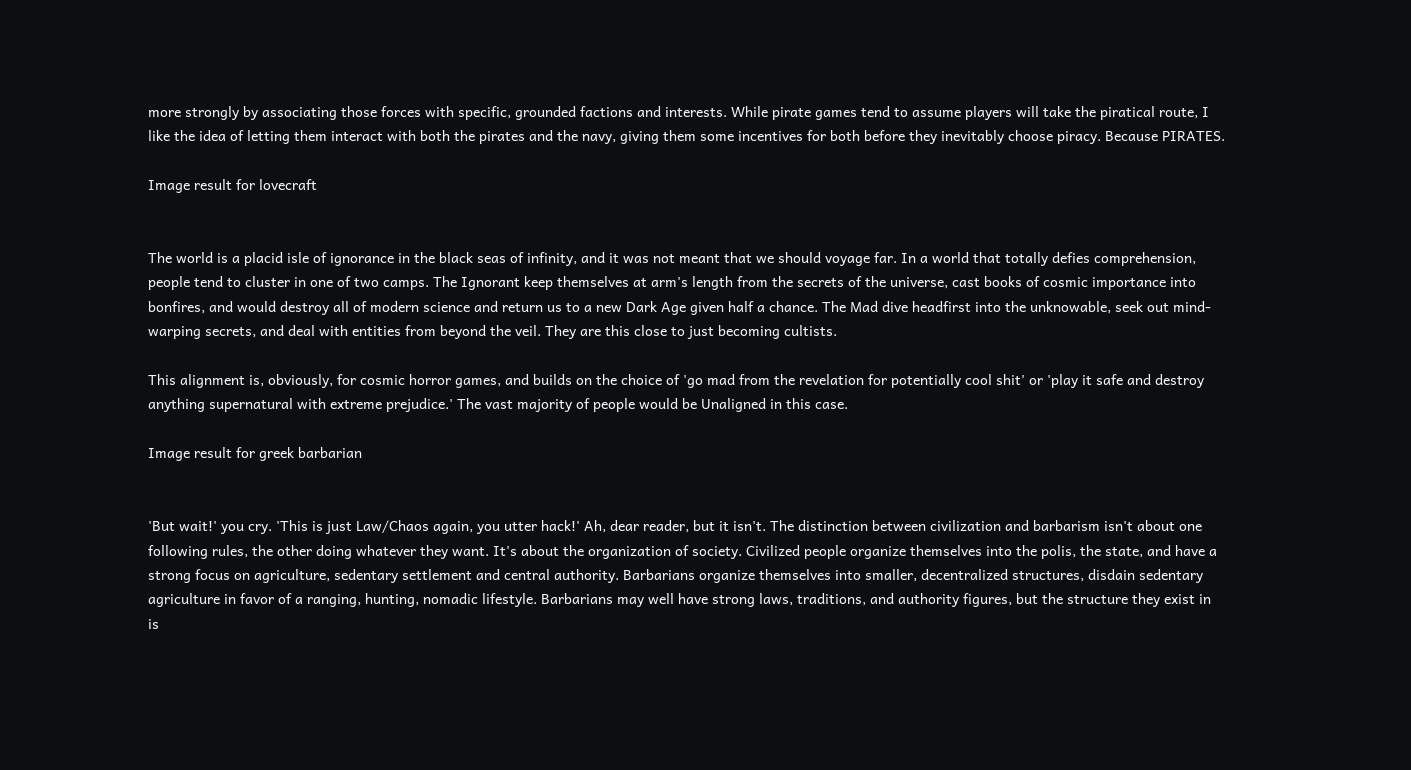more strongly by associating those forces with specific, grounded factions and interests. While pirate games tend to assume players will take the piratical route, I like the idea of letting them interact with both the pirates and the navy, giving them some incentives for both before they inevitably choose piracy. Because PIRATES.

Image result for lovecraft


The world is a placid isle of ignorance in the black seas of infinity, and it was not meant that we should voyage far. In a world that totally defies comprehension, people tend to cluster in one of two camps. The Ignorant keep themselves at arm's length from the secrets of the universe, cast books of cosmic importance into bonfires, and would destroy all of modern science and return us to a new Dark Age given half a chance. The Mad dive headfirst into the unknowable, seek out mind-warping secrets, and deal with entities from beyond the veil. They are this close to just becoming cultists.

This alignment is, obviously, for cosmic horror games, and builds on the choice of 'go mad from the revelation for potentially cool shit' or 'play it safe and destroy anything supernatural with extreme prejudice.' The vast majority of people would be Unaligned in this case.

Image result for greek barbarian


'But wait!' you cry. 'This is just Law/Chaos again, you utter hack!' Ah, dear reader, but it isn't. The distinction between civilization and barbarism isn't about one following rules, the other doing whatever they want. It's about the organization of society. Civilized people organize themselves into the polis, the state, and have a strong focus on agriculture, sedentary settlement and central authority. Barbarians organize themselves into smaller, decentralized structures, disdain sedentary agriculture in favor of a ranging, hunting, nomadic lifestyle. Barbarians may well have strong laws, traditions, and authority figures, but the structure they exist in is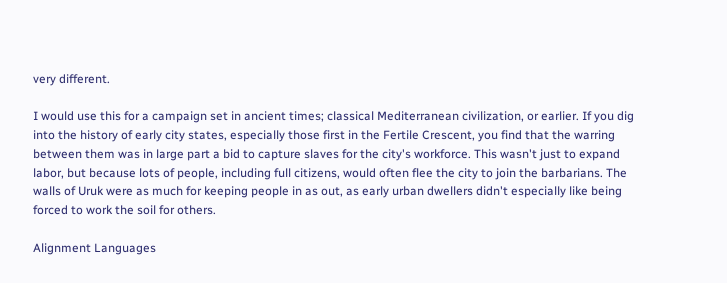very different.

I would use this for a campaign set in ancient times; classical Mediterranean civilization, or earlier. If you dig into the history of early city states, especially those first in the Fertile Crescent, you find that the warring between them was in large part a bid to capture slaves for the city's workforce. This wasn't just to expand labor, but because lots of people, including full citizens, would often flee the city to join the barbarians. The walls of Uruk were as much for keeping people in as out, as early urban dwellers didn't especially like being forced to work the soil for others.

Alignment Languages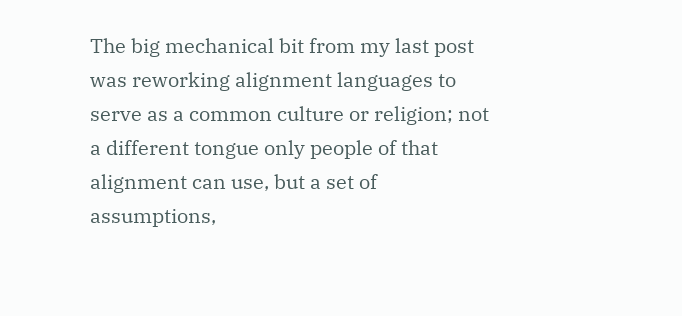The big mechanical bit from my last post was reworking alignment languages to serve as a common culture or religion; not a different tongue only people of that alignment can use, but a set of assumptions,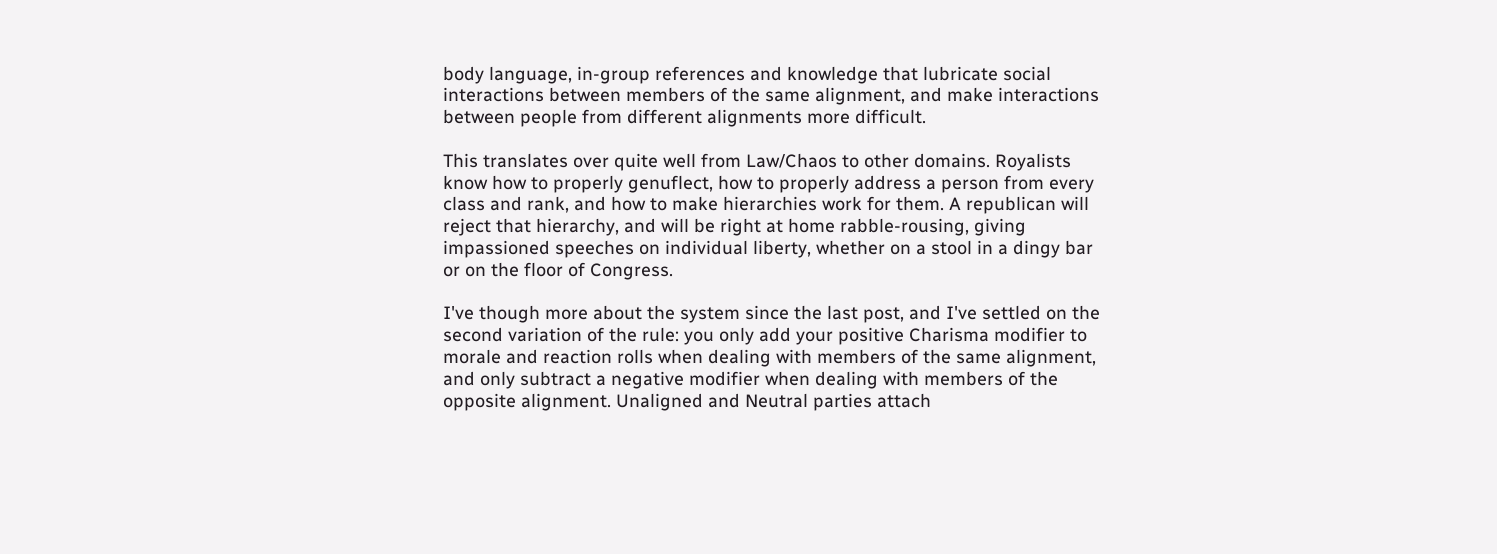body language, in-group references and knowledge that lubricate social interactions between members of the same alignment, and make interactions between people from different alignments more difficult.

This translates over quite well from Law/Chaos to other domains. Royalists know how to properly genuflect, how to properly address a person from every class and rank, and how to make hierarchies work for them. A republican will reject that hierarchy, and will be right at home rabble-rousing, giving impassioned speeches on individual liberty, whether on a stool in a dingy bar or on the floor of Congress.

I've though more about the system since the last post, and I've settled on the second variation of the rule: you only add your positive Charisma modifier to morale and reaction rolls when dealing with members of the same alignment, and only subtract a negative modifier when dealing with members of the opposite alignment. Unaligned and Neutral parties attach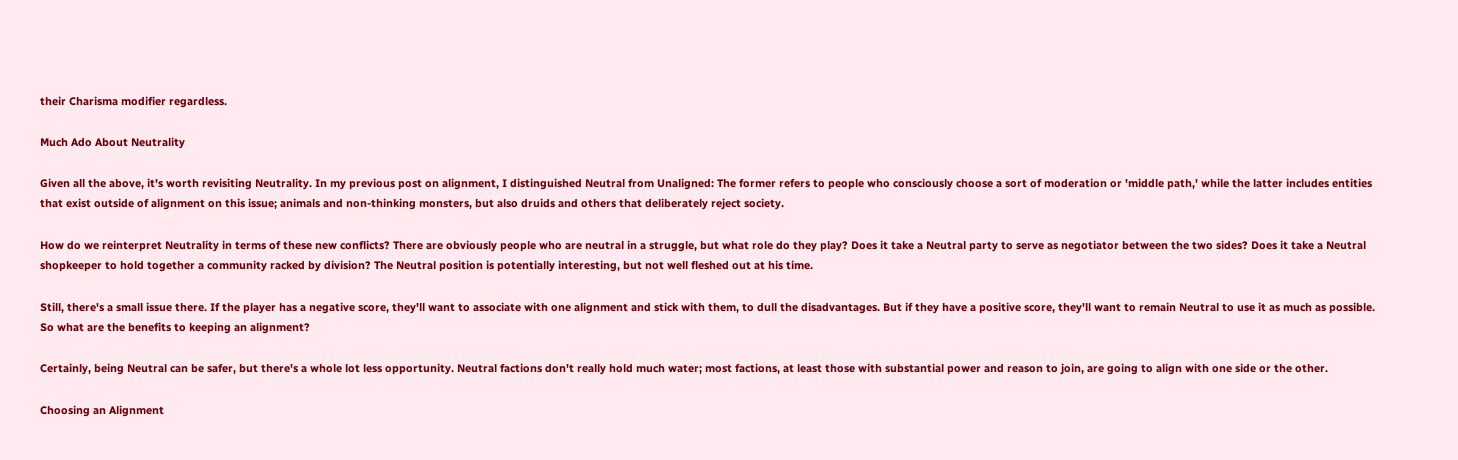their Charisma modifier regardless.

Much Ado About Neutrality

Given all the above, it's worth revisiting Neutrality. In my previous post on alignment, I distinguished Neutral from Unaligned: The former refers to people who consciously choose a sort of moderation or 'middle path,' while the latter includes entities that exist outside of alignment on this issue; animals and non-thinking monsters, but also druids and others that deliberately reject society.

How do we reinterpret Neutrality in terms of these new conflicts? There are obviously people who are neutral in a struggle, but what role do they play? Does it take a Neutral party to serve as negotiator between the two sides? Does it take a Neutral shopkeeper to hold together a community racked by division? The Neutral position is potentially interesting, but not well fleshed out at his time.

Still, there's a small issue there. If the player has a negative score, they'll want to associate with one alignment and stick with them, to dull the disadvantages. But if they have a positive score, they'll want to remain Neutral to use it as much as possible. So what are the benefits to keeping an alignment?

Certainly, being Neutral can be safer, but there's a whole lot less opportunity. Neutral factions don't really hold much water; most factions, at least those with substantial power and reason to join, are going to align with one side or the other.

Choosing an Alignment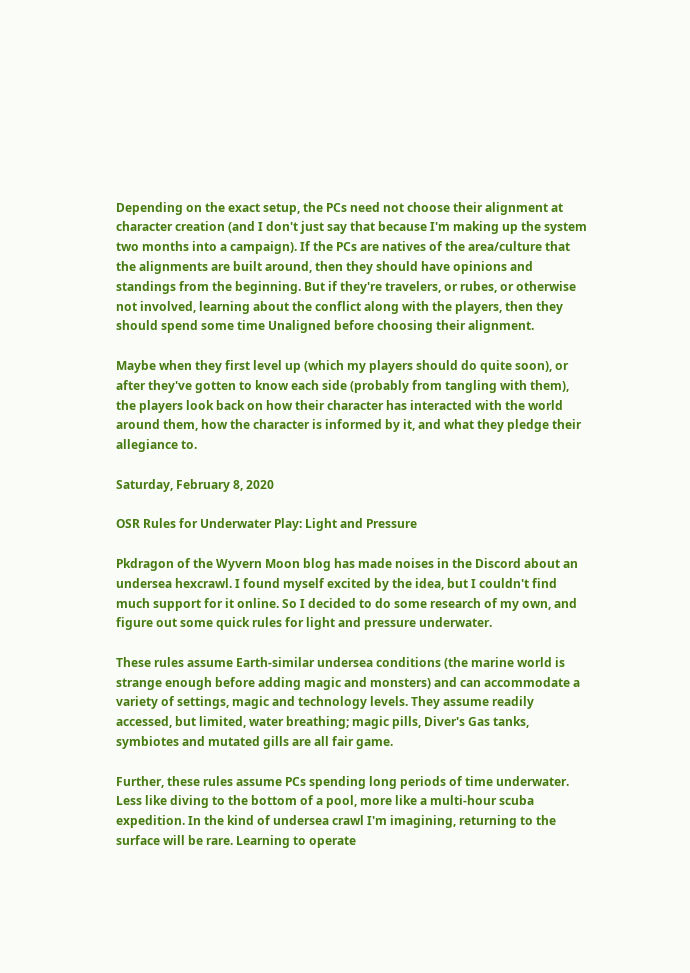Depending on the exact setup, the PCs need not choose their alignment at character creation (and I don't just say that because I'm making up the system two months into a campaign). If the PCs are natives of the area/culture that the alignments are built around, then they should have opinions and standings from the beginning. But if they're travelers, or rubes, or otherwise not involved, learning about the conflict along with the players, then they should spend some time Unaligned before choosing their alignment.

Maybe when they first level up (which my players should do quite soon), or after they've gotten to know each side (probably from tangling with them), the players look back on how their character has interacted with the world around them, how the character is informed by it, and what they pledge their allegiance to.

Saturday, February 8, 2020

OSR Rules for Underwater Play: Light and Pressure

Pkdragon of the Wyvern Moon blog has made noises in the Discord about an undersea hexcrawl. I found myself excited by the idea, but I couldn't find much support for it online. So I decided to do some research of my own, and figure out some quick rules for light and pressure underwater.

These rules assume Earth-similar undersea conditions (the marine world is strange enough before adding magic and monsters) and can accommodate a variety of settings, magic and technology levels. They assume readily accessed, but limited, water breathing; magic pills, Diver's Gas tanks, symbiotes and mutated gills are all fair game.

Further, these rules assume PCs spending long periods of time underwater. Less like diving to the bottom of a pool, more like a multi-hour scuba expedition. In the kind of undersea crawl I'm imagining, returning to the surface will be rare. Learning to operate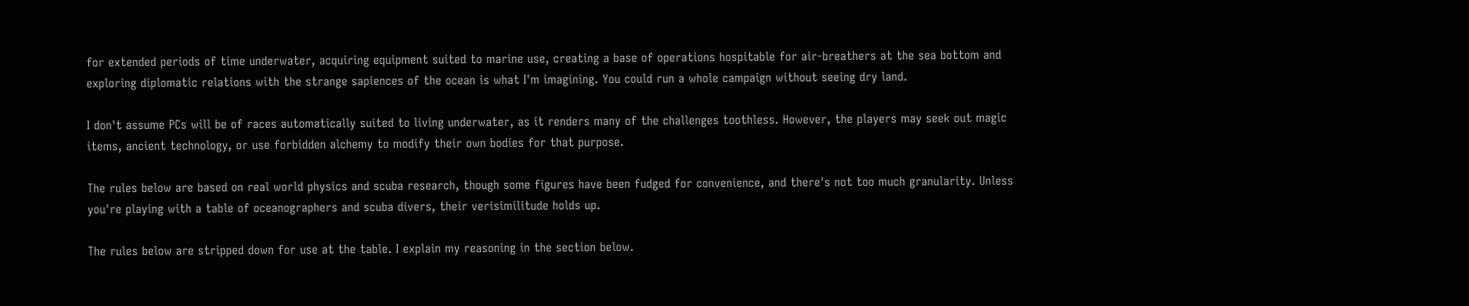for extended periods of time underwater, acquiring equipment suited to marine use, creating a base of operations hospitable for air-breathers at the sea bottom and exploring diplomatic relations with the strange sapiences of the ocean is what I'm imagining. You could run a whole campaign without seeing dry land.

I don't assume PCs will be of races automatically suited to living underwater, as it renders many of the challenges toothless. However, the players may seek out magic items, ancient technology, or use forbidden alchemy to modify their own bodies for that purpose.

The rules below are based on real world physics and scuba research, though some figures have been fudged for convenience, and there's not too much granularity. Unless you're playing with a table of oceanographers and scuba divers, their verisimilitude holds up.

The rules below are stripped down for use at the table. I explain my reasoning in the section below.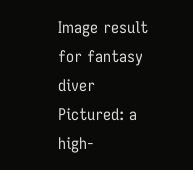Image result for fantasy diver
Pictured: a high-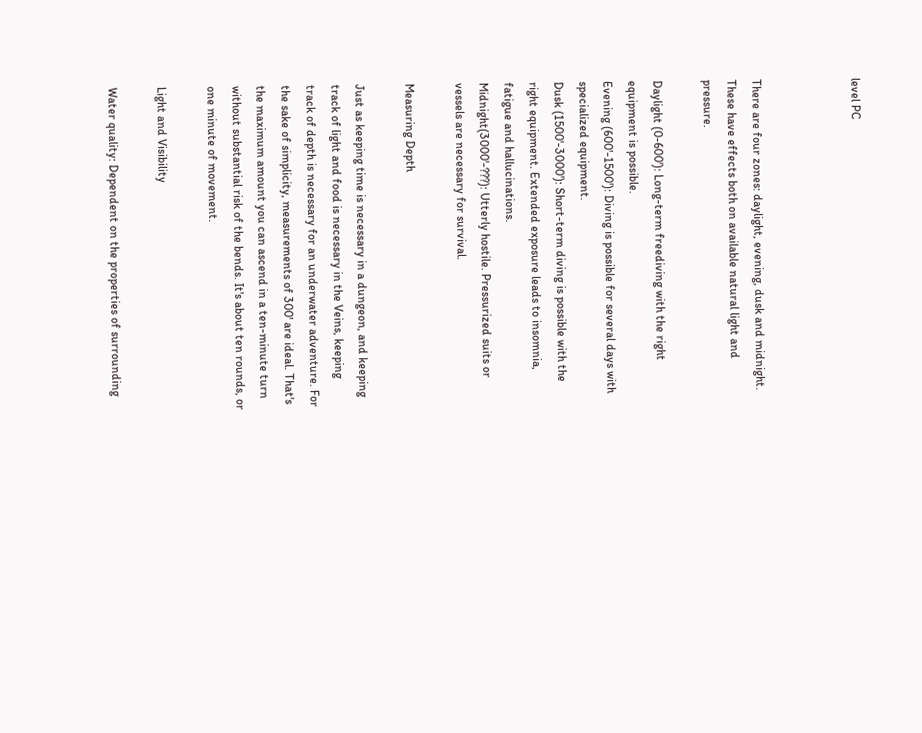level PC



There are four zones: daylight, evening, dusk and midnight. These have effects both on available natural light and pressure.

Daylight (0-600'): Long-term freediving with the right equipment is possible.
Evening (600'-1500'): Diving is possible for several days with specialized equipment.
Dusk (1500'-3000'): Short-term diving is possible with the right equipment. Extended exposure leads to insomnia, fatigue and hallucinations.
Midnight(3000'-???): Utterly hostile. Pressurized suits or vessels are necessary for survival.

Measuring Depth

Just as keeping time is necessary in a dungeon, and keeping track of light and food is necessary in the Veins, keeping track of depth is necessary for an underwater adventure. For the sake of simplicity, measurements of 300' are ideal. That's the maximum amount you can ascend in a ten-minute turn without substantial risk of the bends. It's about ten rounds, or one minute of movement.

Light and Visibility

Water quality: Dependent on the properties of surrounding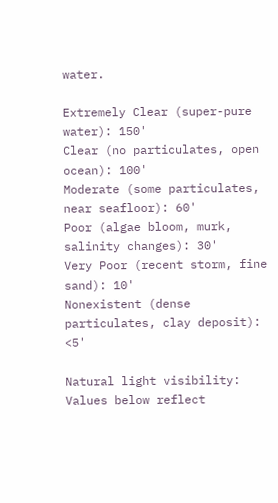water.

Extremely Clear (super-pure water): 150'
Clear (no particulates, open ocean): 100'
Moderate (some particulates, near seafloor): 60'
Poor (algae bloom, murk, salinity changes): 30'
Very Poor (recent storm, fine sand): 10'
Nonexistent (dense particulates, clay deposit): <5'

Natural light visibility: Values below reflect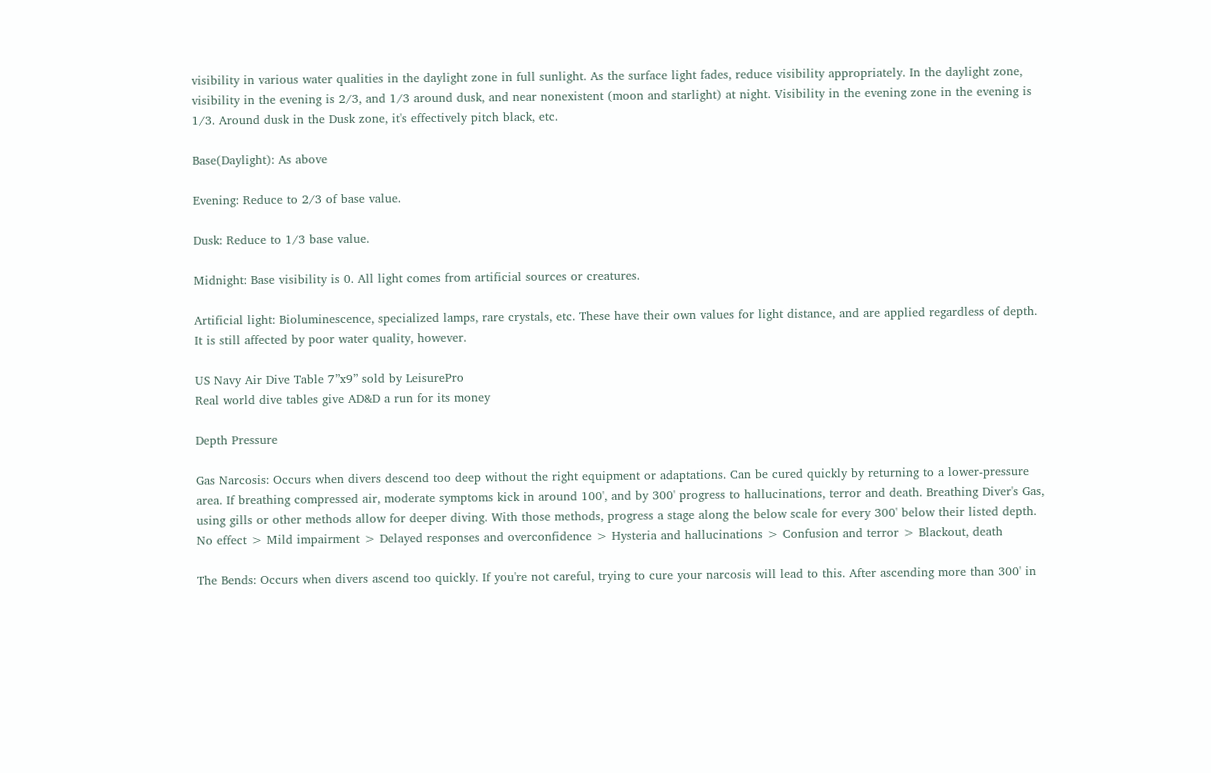visibility in various water qualities in the daylight zone in full sunlight. As the surface light fades, reduce visibility appropriately. In the daylight zone, visibility in the evening is 2/3, and 1/3 around dusk, and near nonexistent (moon and starlight) at night. Visibility in the evening zone in the evening is 1/3. Around dusk in the Dusk zone, it's effectively pitch black, etc.

Base(Daylight): As above

Evening: Reduce to 2/3 of base value.

Dusk: Reduce to 1/3 base value.

Midnight: Base visibility is 0. All light comes from artificial sources or creatures.

Artificial light: Bioluminescence, specialized lamps, rare crystals, etc. These have their own values for light distance, and are applied regardless of depth. It is still affected by poor water quality, however.

US Navy Air Dive Table 7”x9” sold by LeisurePro
Real world dive tables give AD&D a run for its money

Depth Pressure

Gas Narcosis: Occurs when divers descend too deep without the right equipment or adaptations. Can be cured quickly by returning to a lower-pressure area. If breathing compressed air, moderate symptoms kick in around 100', and by 300' progress to hallucinations, terror and death. Breathing Diver's Gas, using gills or other methods allow for deeper diving. With those methods, progress a stage along the below scale for every 300' below their listed depth.
No effect > Mild impairment > Delayed responses and overconfidence > Hysteria and hallucinations > Confusion and terror > Blackout, death

The Bends: Occurs when divers ascend too quickly. If you're not careful, trying to cure your narcosis will lead to this. After ascending more than 300' in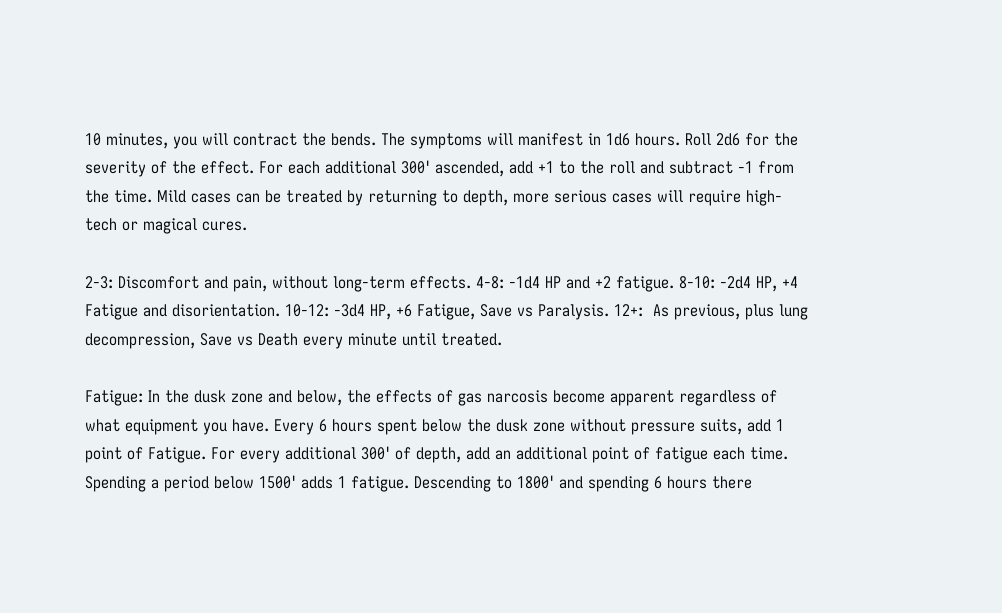10 minutes, you will contract the bends. The symptoms will manifest in 1d6 hours. Roll 2d6 for the severity of the effect. For each additional 300' ascended, add +1 to the roll and subtract -1 from the time. Mild cases can be treated by returning to depth, more serious cases will require high-tech or magical cures.

2-3: Discomfort and pain, without long-term effects. 4-8: -1d4 HP and +2 fatigue. 8-10: -2d4 HP, +4 Fatigue and disorientation. 10-12: -3d4 HP, +6 Fatigue, Save vs Paralysis. 12+:  As previous, plus lung decompression, Save vs Death every minute until treated.

Fatigue: In the dusk zone and below, the effects of gas narcosis become apparent regardless of what equipment you have. Every 6 hours spent below the dusk zone without pressure suits, add 1 point of Fatigue. For every additional 300' of depth, add an additional point of fatigue each time. Spending a period below 1500' adds 1 fatigue. Descending to 1800' and spending 6 hours there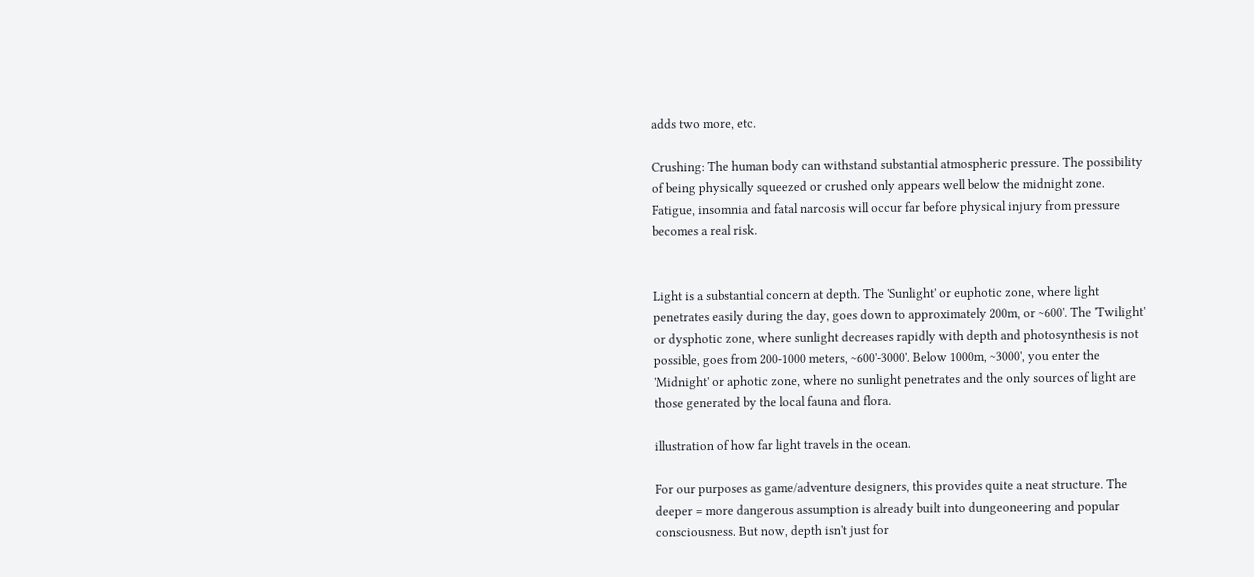adds two more, etc.

Crushing: The human body can withstand substantial atmospheric pressure. The possibility of being physically squeezed or crushed only appears well below the midnight zone. Fatigue, insomnia and fatal narcosis will occur far before physical injury from pressure becomes a real risk.


Light is a substantial concern at depth. The 'Sunlight' or euphotic zone, where light penetrates easily during the day, goes down to approximately 200m, or ~600'. The 'Twilight' or dysphotic zone, where sunlight decreases rapidly with depth and photosynthesis is not possible, goes from 200-1000 meters, ~600'-3000'. Below 1000m, ~3000', you enter the 'Midnight' or aphotic zone, where no sunlight penetrates and the only sources of light are those generated by the local fauna and flora.

illustration of how far light travels in the ocean.

For our purposes as game/adventure designers, this provides quite a neat structure. The deeper = more dangerous assumption is already built into dungeoneering and popular consciousness. But now, depth isn't just for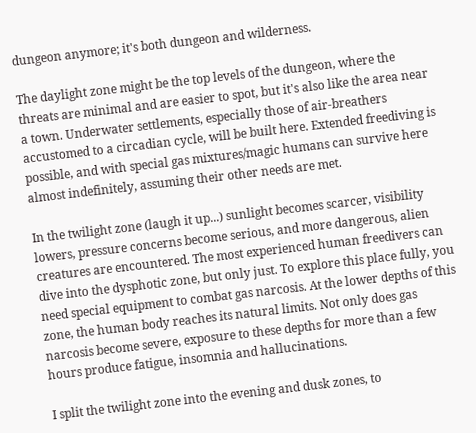dungeon anymore; it's both dungeon and wilderness.

The daylight zone might be the top levels of the dungeon, where the threats are minimal and are easier to spot, but it's also like the area near a town. Underwater settlements, especially those of air-breathers accustomed to a circadian cycle, will be built here. Extended freediving is possible, and with special gas mixtures/magic humans can survive here almost indefinitely, assuming their other needs are met.

In the twilight zone (laugh it up...) sunlight becomes scarcer, visibility lowers, pressure concerns become serious, and more dangerous, alien creatures are encountered. The most experienced human freedivers can dive into the dysphotic zone, but only just. To explore this place fully, you need special equipment to combat gas narcosis. At the lower depths of this zone, the human body reaches its natural limits. Not only does gas narcosis become severe, exposure to these depths for more than a few hours produce fatigue, insomnia and hallucinations.

I split the twilight zone into the evening and dusk zones, to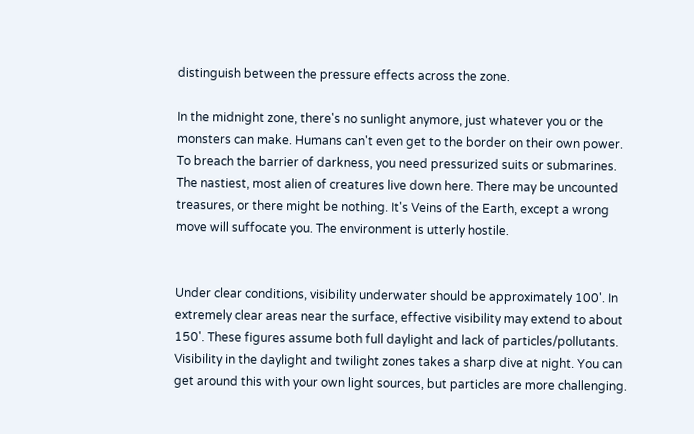distinguish between the pressure effects across the zone.

In the midnight zone, there's no sunlight anymore, just whatever you or the monsters can make. Humans can't even get to the border on their own power. To breach the barrier of darkness, you need pressurized suits or submarines. The nastiest, most alien of creatures live down here. There may be uncounted treasures, or there might be nothing. It's Veins of the Earth, except a wrong move will suffocate you. The environment is utterly hostile.


Under clear conditions, visibility underwater should be approximately 100'. In extremely clear areas near the surface, effective visibility may extend to about 150'. These figures assume both full daylight and lack of particles/pollutants. Visibility in the daylight and twilight zones takes a sharp dive at night. You can get around this with your own light sources, but particles are more challenging.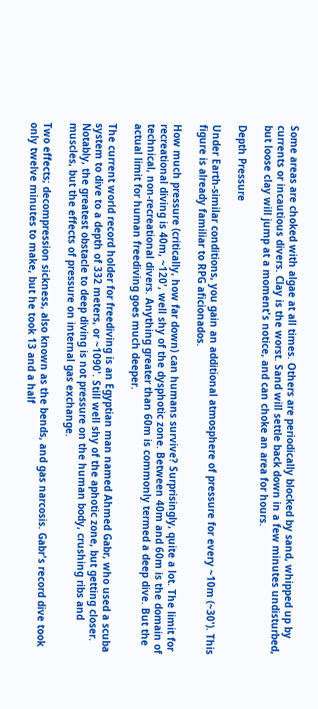Some areas are choked with algae at all times. Others are periodically blocked by sand, whipped up by currents or incautious divers. Clay is the worst. Sand will settle back down in a few minutes undisturbed, but loose clay will jump at a moment's notice, and can choke an area for hours.

Depth Pressure

Under Earth-similar conditions, you gain an additional atmosphere of pressure for every ~10m (~30'). This figure is already familiar to RPG aficionados.

How much pressure (critically, how far down) can humans survive? Surprisingly, quite a lot. The limit for recreational diving is 40m, ~120', well shy of the dysphotic zone. Between 40m and 60m is the domain of technical, non-recreational divers. Anything greater than 60m is commonly termed a deep dive. But the actual limit for human freediving goes much deeper.

The current world record holder for freediving is an Egyptian man named Ahmed Gabr, who used a scuba system to dive to a depth of 332 meters, or ~1090'. Still well shy of the aphotic zone, but getting closer. Notably, the greatest obstacle to deep diving is not pressure on the human body, crushing ribs and muscles, but the effects of pressure on internal gas exchange.

Two effects; decompression sickness, also known as the bends, and gas narcosis. Gabr's record dive took only twelve minutes to make, but he took 13 and a half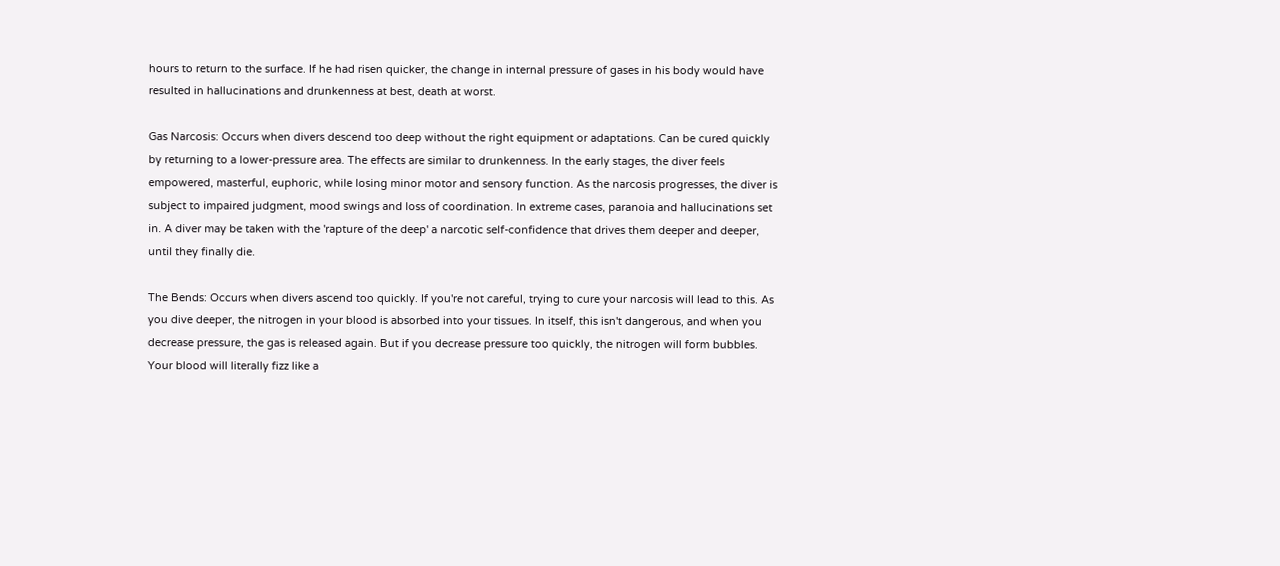hours to return to the surface. If he had risen quicker, the change in internal pressure of gases in his body would have resulted in hallucinations and drunkenness at best, death at worst.

Gas Narcosis: Occurs when divers descend too deep without the right equipment or adaptations. Can be cured quickly by returning to a lower-pressure area. The effects are similar to drunkenness. In the early stages, the diver feels empowered, masterful, euphoric, while losing minor motor and sensory function. As the narcosis progresses, the diver is subject to impaired judgment, mood swings and loss of coordination. In extreme cases, paranoia and hallucinations set in. A diver may be taken with the 'rapture of the deep' a narcotic self-confidence that drives them deeper and deeper, until they finally die.

The Bends: Occurs when divers ascend too quickly. If you're not careful, trying to cure your narcosis will lead to this. As you dive deeper, the nitrogen in your blood is absorbed into your tissues. In itself, this isn't dangerous, and when you decrease pressure, the gas is released again. But if you decrease pressure too quickly, the nitrogen will form bubbles. Your blood will literally fizz like a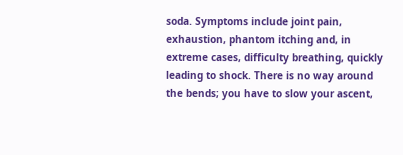soda. Symptoms include joint pain, exhaustion, phantom itching and, in extreme cases, difficulty breathing, quickly leading to shock. There is no way around the bends; you have to slow your ascent,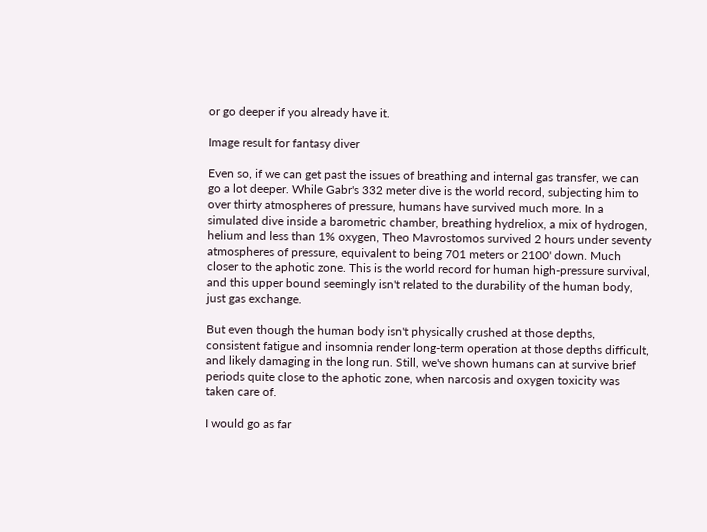or go deeper if you already have it.

Image result for fantasy diver

Even so, if we can get past the issues of breathing and internal gas transfer, we can go a lot deeper. While Gabr's 332 meter dive is the world record, subjecting him to over thirty atmospheres of pressure, humans have survived much more. In a simulated dive inside a barometric chamber, breathing hydreliox, a mix of hydrogen, helium and less than 1% oxygen, Theo Mavrostomos survived 2 hours under seventy atmospheres of pressure, equivalent to being 701 meters or 2100' down. Much closer to the aphotic zone. This is the world record for human high-pressure survival, and this upper bound seemingly isn't related to the durability of the human body, just gas exchange.

But even though the human body isn't physically crushed at those depths, consistent fatigue and insomnia render long-term operation at those depths difficult, and likely damaging in the long run. Still, we've shown humans can at survive brief periods quite close to the aphotic zone, when narcosis and oxygen toxicity was taken care of.

I would go as far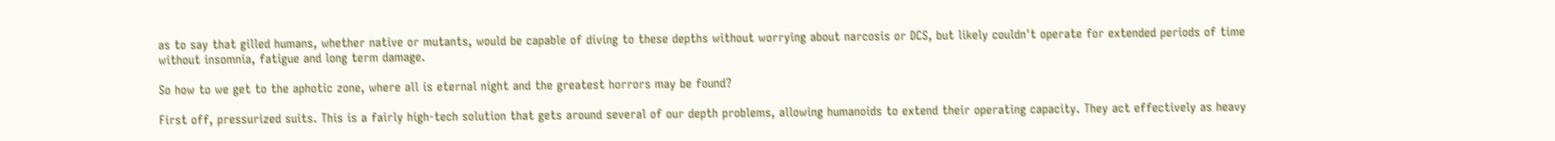as to say that gilled humans, whether native or mutants, would be capable of diving to these depths without worrying about narcosis or DCS, but likely couldn't operate for extended periods of time without insomnia, fatigue and long term damage.

So how to we get to the aphotic zone, where all is eternal night and the greatest horrors may be found?

First off, pressurized suits. This is a fairly high-tech solution that gets around several of our depth problems, allowing humanoids to extend their operating capacity. They act effectively as heavy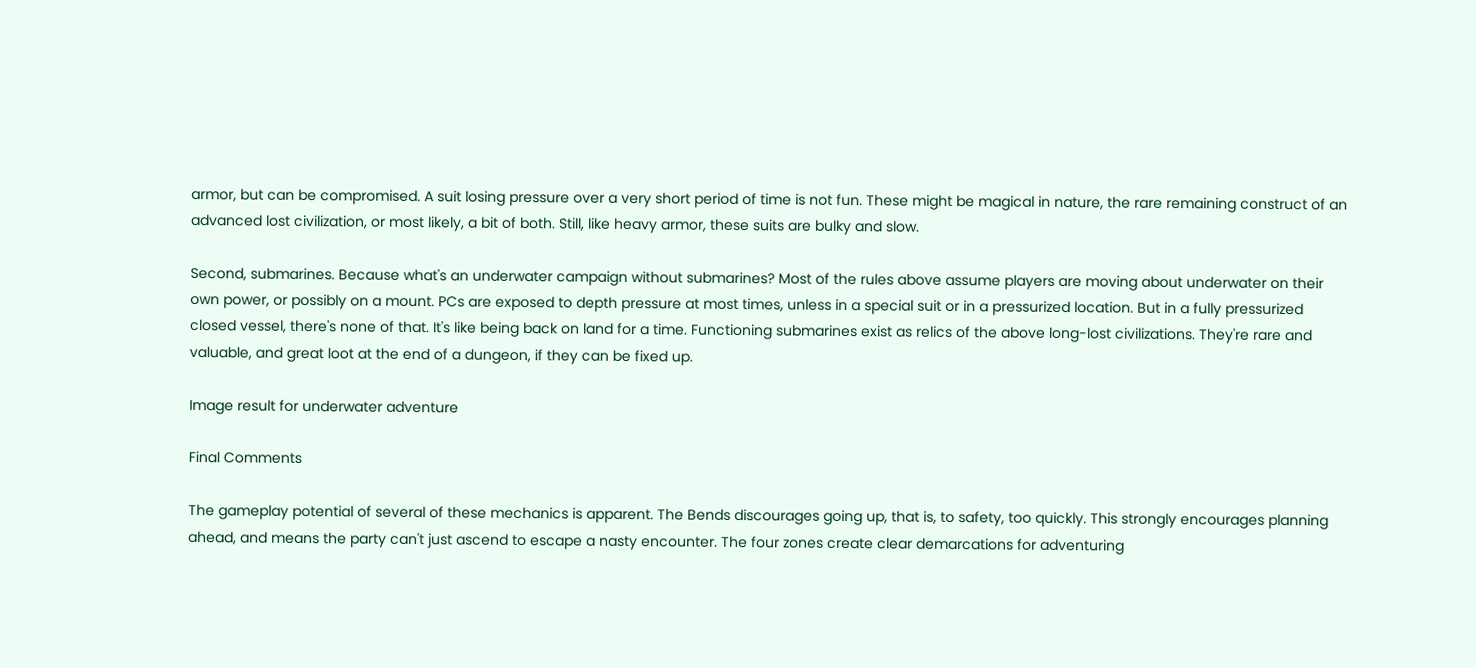armor, but can be compromised. A suit losing pressure over a very short period of time is not fun. These might be magical in nature, the rare remaining construct of an advanced lost civilization, or most likely, a bit of both. Still, like heavy armor, these suits are bulky and slow.

Second, submarines. Because what's an underwater campaign without submarines? Most of the rules above assume players are moving about underwater on their own power, or possibly on a mount. PCs are exposed to depth pressure at most times, unless in a special suit or in a pressurized location. But in a fully pressurized closed vessel, there's none of that. It's like being back on land for a time. Functioning submarines exist as relics of the above long-lost civilizations. They're rare and valuable, and great loot at the end of a dungeon, if they can be fixed up.

Image result for underwater adventure

Final Comments

The gameplay potential of several of these mechanics is apparent. The Bends discourages going up, that is, to safety, too quickly. This strongly encourages planning ahead, and means the party can't just ascend to escape a nasty encounter. The four zones create clear demarcations for adventuring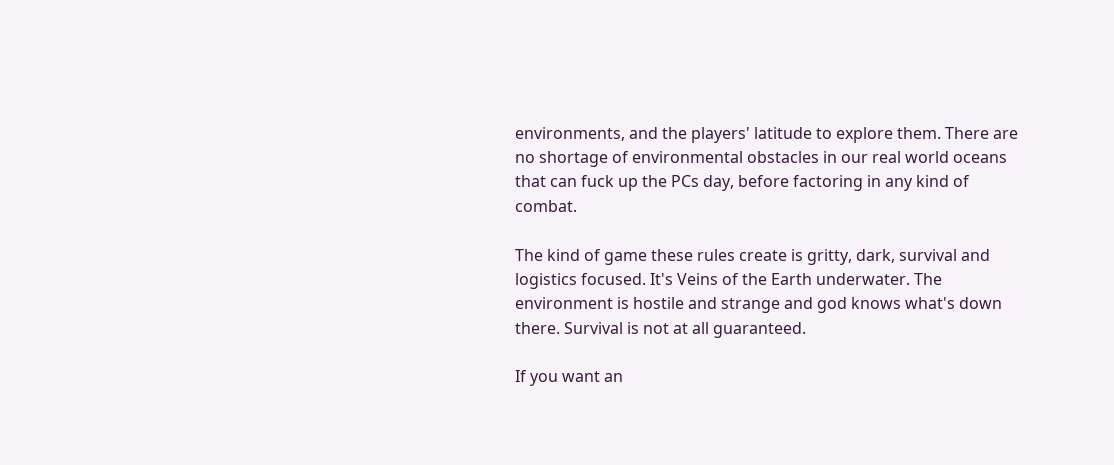environments, and the players' latitude to explore them. There are no shortage of environmental obstacles in our real world oceans that can fuck up the PCs day, before factoring in any kind of combat.

The kind of game these rules create is gritty, dark, survival and logistics focused. It's Veins of the Earth underwater. The environment is hostile and strange and god knows what's down there. Survival is not at all guaranteed.

If you want an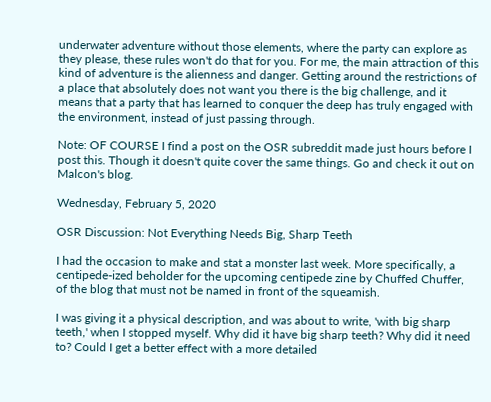underwater adventure without those elements, where the party can explore as they please, these rules won't do that for you. For me, the main attraction of this kind of adventure is the alienness and danger. Getting around the restrictions of a place that absolutely does not want you there is the big challenge, and it means that a party that has learned to conquer the deep has truly engaged with the environment, instead of just passing through.

Note: OF COURSE I find a post on the OSR subreddit made just hours before I post this. Though it doesn't quite cover the same things. Go and check it out on Malcon's blog.

Wednesday, February 5, 2020

OSR Discussion: Not Everything Needs Big, Sharp Teeth

I had the occasion to make and stat a monster last week. More specifically, a centipede-ized beholder for the upcoming centipede zine by Chuffed Chuffer, of the blog that must not be named in front of the squeamish.

I was giving it a physical description, and was about to write, 'with big sharp teeth,' when I stopped myself. Why did it have big sharp teeth? Why did it need to? Could I get a better effect with a more detailed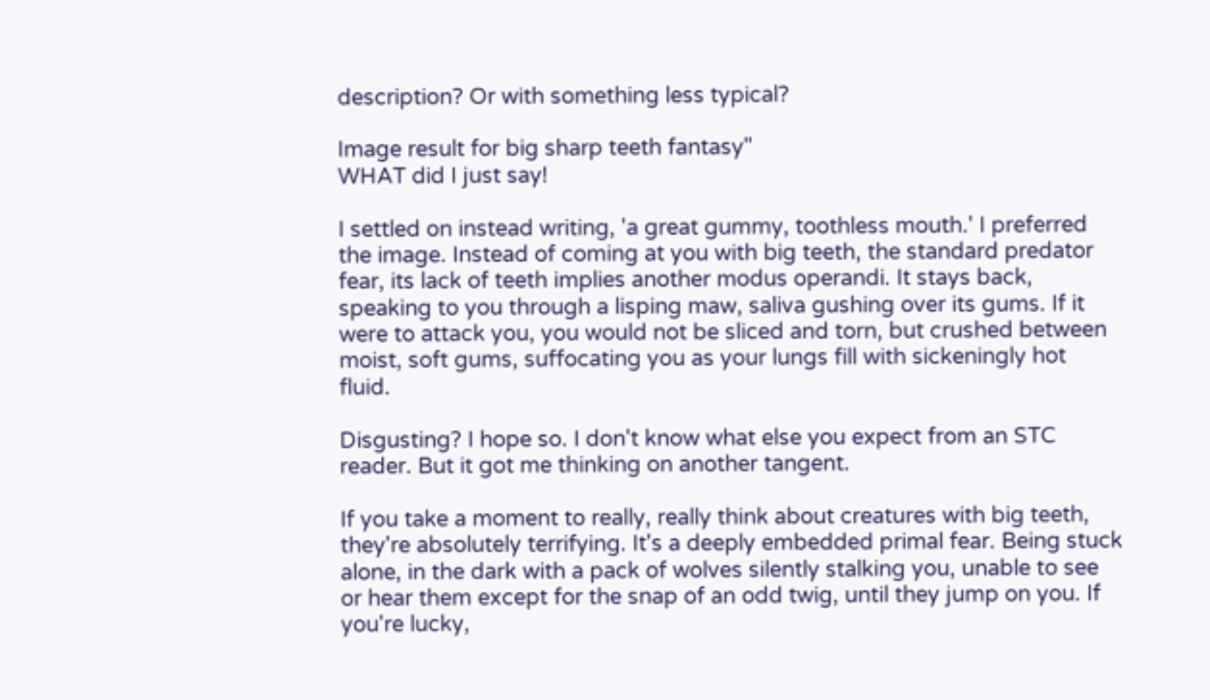description? Or with something less typical?

Image result for big sharp teeth fantasy"
WHAT did I just say!

I settled on instead writing, 'a great gummy, toothless mouth.' I preferred the image. Instead of coming at you with big teeth, the standard predator fear, its lack of teeth implies another modus operandi. It stays back, speaking to you through a lisping maw, saliva gushing over its gums. If it were to attack you, you would not be sliced and torn, but crushed between moist, soft gums, suffocating you as your lungs fill with sickeningly hot fluid.

Disgusting? I hope so. I don't know what else you expect from an STC reader. But it got me thinking on another tangent.

If you take a moment to really, really think about creatures with big teeth, they're absolutely terrifying. It's a deeply embedded primal fear. Being stuck alone, in the dark with a pack of wolves silently stalking you, unable to see or hear them except for the snap of an odd twig, until they jump on you. If you're lucky,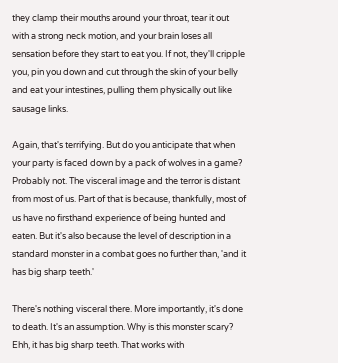they clamp their mouths around your throat, tear it out with a strong neck motion, and your brain loses all sensation before they start to eat you. If not, they'll cripple you, pin you down and cut through the skin of your belly and eat your intestines, pulling them physically out like sausage links.

Again, that's terrifying. But do you anticipate that when your party is faced down by a pack of wolves in a game? Probably not. The visceral image and the terror is distant from most of us. Part of that is because, thankfully, most of us have no firsthand experience of being hunted and eaten. But it's also because the level of description in a standard monster in a combat goes no further than, 'and it has big sharp teeth.'

There's nothing visceral there. More importantly, it's done to death. It's an assumption. Why is this monster scary? Ehh, it has big sharp teeth. That works with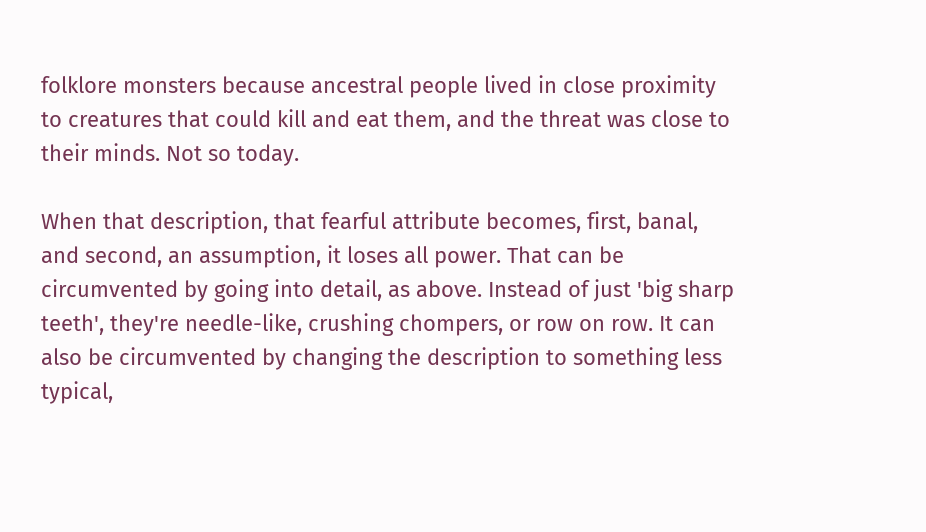folklore monsters because ancestral people lived in close proximity to creatures that could kill and eat them, and the threat was close to their minds. Not so today.

When that description, that fearful attribute becomes, first, banal, and second, an assumption, it loses all power. That can be circumvented by going into detail, as above. Instead of just 'big sharp teeth', they're needle-like, crushing chompers, or row on row. It can also be circumvented by changing the description to something less typical,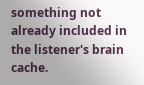something not already included in the listener's brain cache.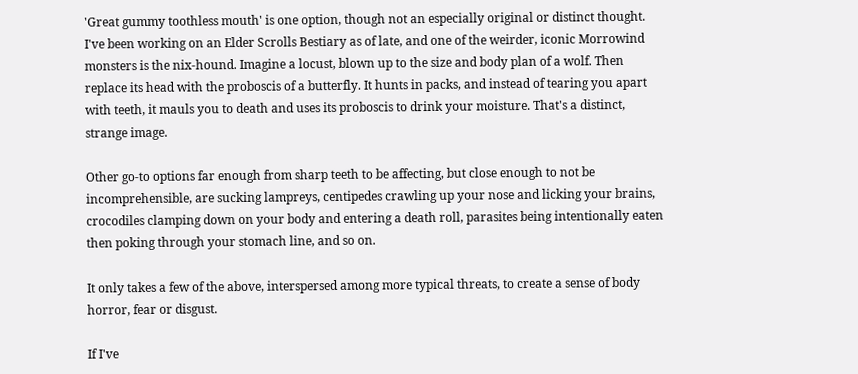'Great gummy toothless mouth' is one option, though not an especially original or distinct thought. I've been working on an Elder Scrolls Bestiary as of late, and one of the weirder, iconic Morrowind monsters is the nix-hound. Imagine a locust, blown up to the size and body plan of a wolf. Then replace its head with the proboscis of a butterfly. It hunts in packs, and instead of tearing you apart with teeth, it mauls you to death and uses its proboscis to drink your moisture. That's a distinct, strange image.

Other go-to options far enough from sharp teeth to be affecting, but close enough to not be incomprehensible, are sucking lampreys, centipedes crawling up your nose and licking your brains, crocodiles clamping down on your body and entering a death roll, parasites being intentionally eaten then poking through your stomach line, and so on.

It only takes a few of the above, interspersed among more typical threats, to create a sense of body horror, fear or disgust.

If I've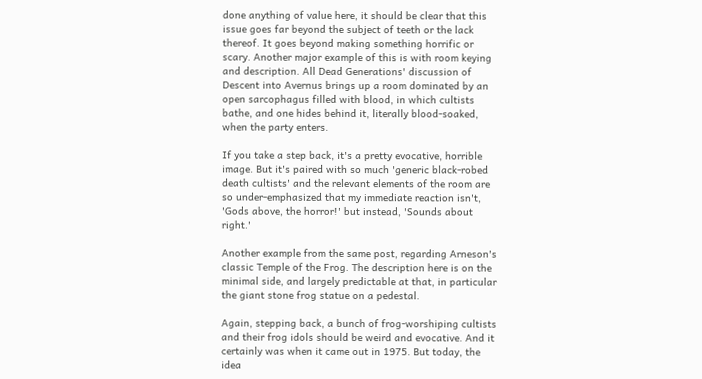done anything of value here, it should be clear that this issue goes far beyond the subject of teeth or the lack thereof. It goes beyond making something horrific or scary. Another major example of this is with room keying and description. All Dead Generations' discussion of Descent into Avernus brings up a room dominated by an open sarcophagus filled with blood, in which cultists bathe, and one hides behind it, literally blood-soaked, when the party enters.

If you take a step back, it's a pretty evocative, horrible image. But it's paired with so much 'generic black-robed death cultists' and the relevant elements of the room are so under-emphasized that my immediate reaction isn't, 'Gods above, the horror!' but instead, 'Sounds about right.'

Another example from the same post, regarding Arneson's classic Temple of the Frog. The description here is on the minimal side, and largely predictable at that, in particular the giant stone frog statue on a pedestal.

Again, stepping back, a bunch of frog-worshiping cultists and their frog idols should be weird and evocative. And it certainly was when it came out in 1975. But today, the idea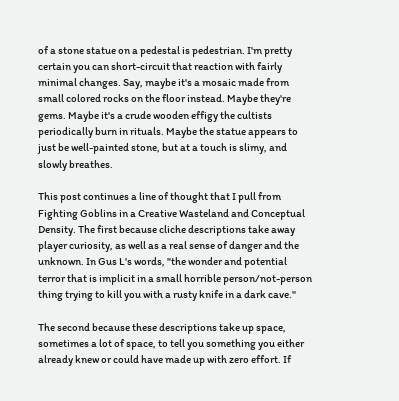of a stone statue on a pedestal is pedestrian. I'm pretty certain you can short-circuit that reaction with fairly minimal changes. Say, maybe it's a mosaic made from small colored rocks on the floor instead. Maybe they're gems. Maybe it's a crude wooden effigy the cultists periodically burn in rituals. Maybe the statue appears to just be well-painted stone, but at a touch is slimy, and slowly breathes.

This post continues a line of thought that I pull from Fighting Goblins in a Creative Wasteland and Conceptual Density. The first because cliche descriptions take away player curiosity, as well as a real sense of danger and the unknown. In Gus L's words, "the wonder and potential terror that is implicit in a small horrible person/not-person thing trying to kill you with a rusty knife in a dark cave."

The second because these descriptions take up space, sometimes a lot of space, to tell you something you either already knew or could have made up with zero effort. If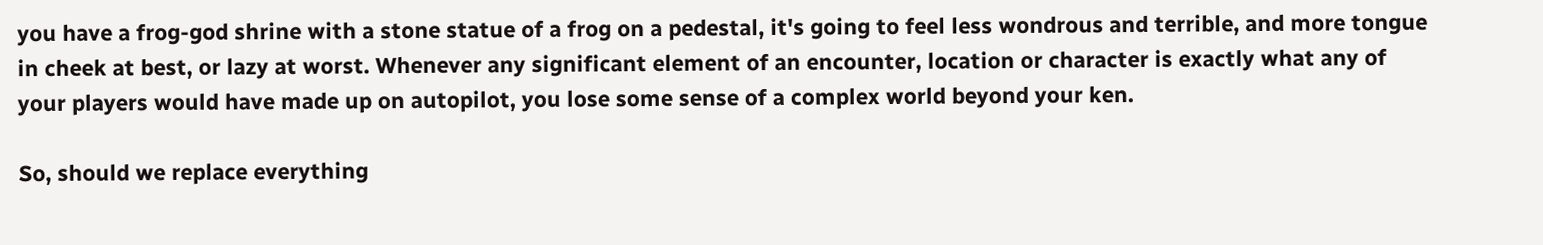you have a frog-god shrine with a stone statue of a frog on a pedestal, it's going to feel less wondrous and terrible, and more tongue in cheek at best, or lazy at worst. Whenever any significant element of an encounter, location or character is exactly what any of your players would have made up on autopilot, you lose some sense of a complex world beyond your ken.

So, should we replace everything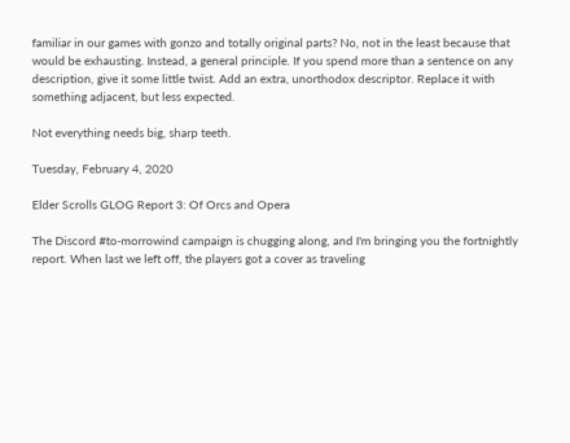familiar in our games with gonzo and totally original parts? No, not in the least because that would be exhausting. Instead, a general principle. If you spend more than a sentence on any description, give it some little twist. Add an extra, unorthodox descriptor. Replace it with something adjacent, but less expected.

Not everything needs big, sharp teeth.

Tuesday, February 4, 2020

Elder Scrolls GLOG Report 3: Of Orcs and Opera

The Discord #to-morrowind campaign is chugging along, and I'm bringing you the fortnightly report. When last we left off, the players got a cover as traveling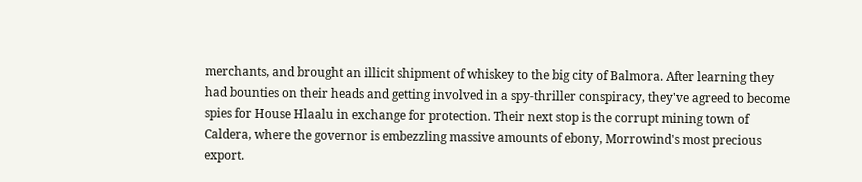merchants, and brought an illicit shipment of whiskey to the big city of Balmora. After learning they had bounties on their heads and getting involved in a spy-thriller conspiracy, they've agreed to become spies for House Hlaalu in exchange for protection. Their next stop is the corrupt mining town of Caldera, where the governor is embezzling massive amounts of ebony, Morrowind's most precious export.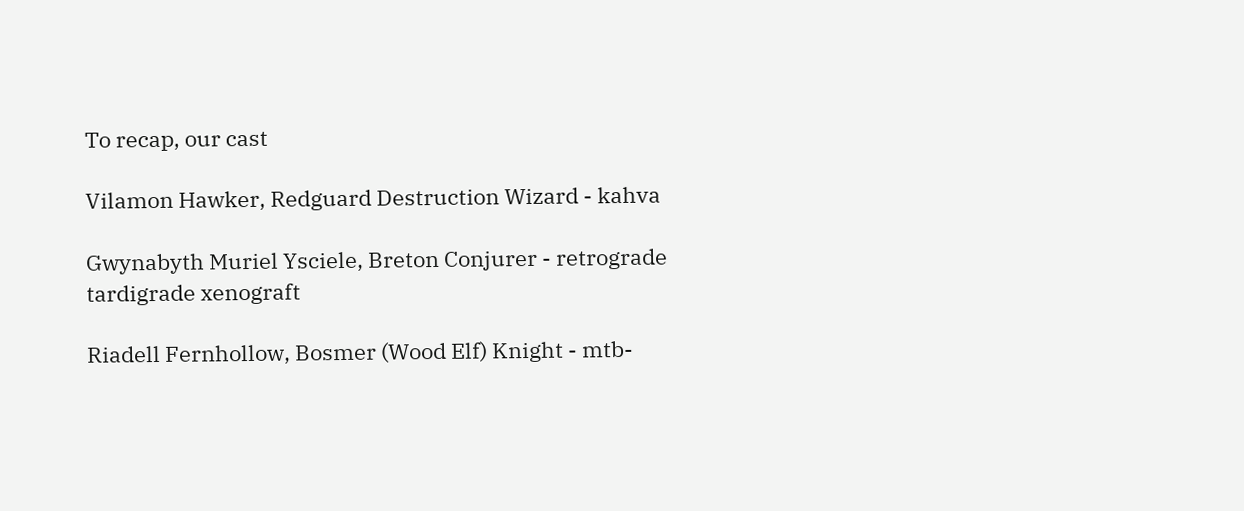To recap, our cast

Vilamon Hawker, Redguard Destruction Wizard - kahva

Gwynabyth Muriel Ysciele, Breton Conjurer - retrograde tardigrade xenograft

Riadell Fernhollow, Bosmer (Wood Elf) Knight - mtb-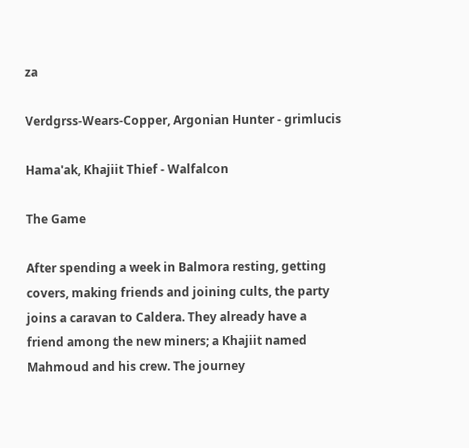za

Verdgrss-Wears-Copper, Argonian Hunter - grimlucis

Hama'ak, Khajiit Thief - Walfalcon

The Game

After spending a week in Balmora resting, getting covers, making friends and joining cults, the party joins a caravan to Caldera. They already have a friend among the new miners; a Khajiit named Mahmoud and his crew. The journey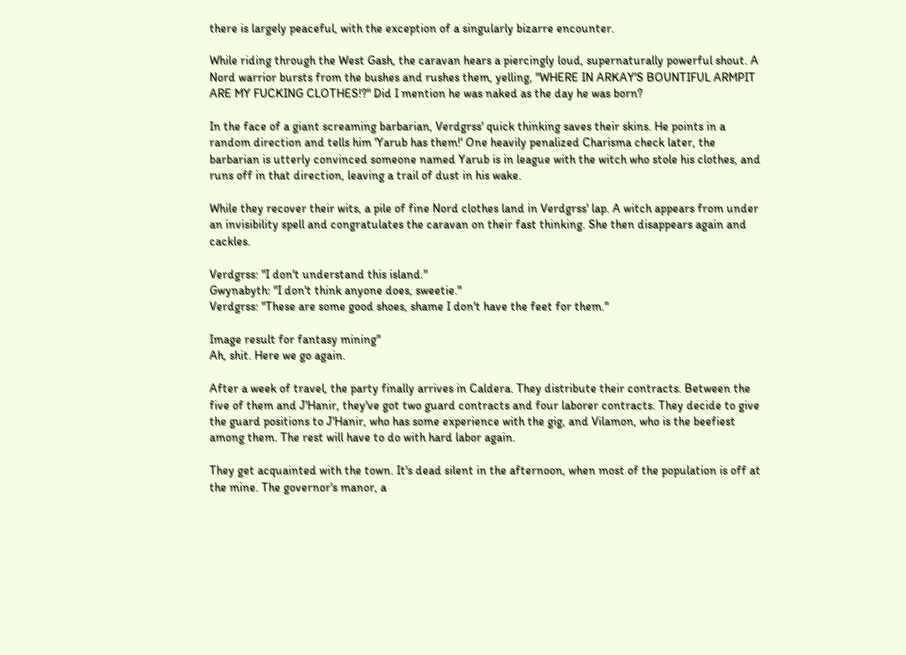there is largely peaceful, with the exception of a singularly bizarre encounter.

While riding through the West Gash, the caravan hears a piercingly loud, supernaturally powerful shout. A Nord warrior bursts from the bushes and rushes them, yelling, "WHERE IN ARKAY'S BOUNTIFUL ARMPIT ARE MY FUCKING CLOTHES!?" Did I mention he was naked as the day he was born?

In the face of a giant screaming barbarian, Verdgrss' quick thinking saves their skins. He points in a random direction and tells him 'Yarub has them!' One heavily penalized Charisma check later, the barbarian is utterly convinced someone named Yarub is in league with the witch who stole his clothes, and runs off in that direction, leaving a trail of dust in his wake.

While they recover their wits, a pile of fine Nord clothes land in Verdgrss' lap. A witch appears from under an invisibility spell and congratulates the caravan on their fast thinking. She then disappears again and cackles.

Verdgrss: "I don't understand this island."
Gwynabyth: "I don't think anyone does, sweetie."
Verdgrss: "These are some good shoes, shame I don't have the feet for them."

Image result for fantasy mining"
Ah, shit. Here we go again.

After a week of travel, the party finally arrives in Caldera. They distribute their contracts. Between the five of them and J'Hanir, they've got two guard contracts and four laborer contracts. They decide to give the guard positions to J'Hanir, who has some experience with the gig, and Vilamon, who is the beefiest among them. The rest will have to do with hard labor again.

They get acquainted with the town. It's dead silent in the afternoon, when most of the population is off at the mine. The governor's manor, a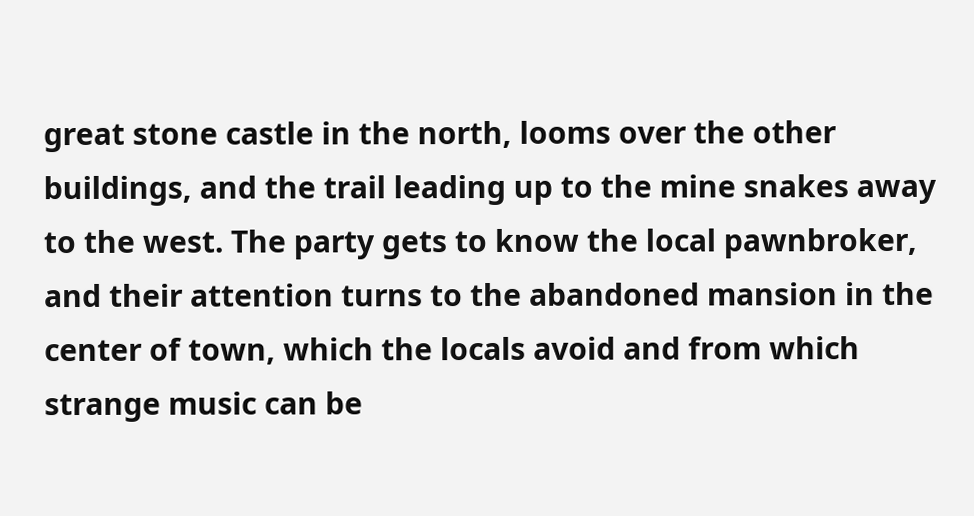great stone castle in the north, looms over the other buildings, and the trail leading up to the mine snakes away to the west. The party gets to know the local pawnbroker, and their attention turns to the abandoned mansion in the center of town, which the locals avoid and from which strange music can be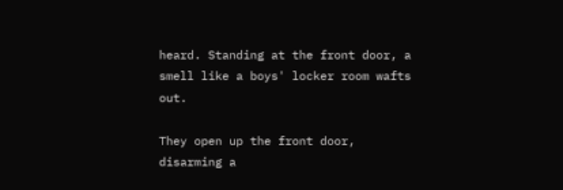heard. Standing at the front door, a smell like a boys' locker room wafts out.

They open up the front door, disarming a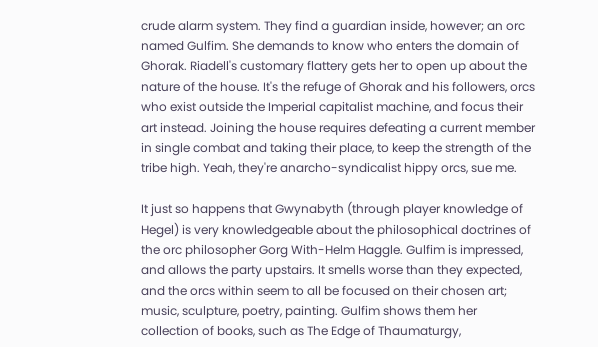crude alarm system. They find a guardian inside, however; an orc named Gulfim. She demands to know who enters the domain of Ghorak. Riadell's customary flattery gets her to open up about the nature of the house. It's the refuge of Ghorak and his followers, orcs who exist outside the Imperial capitalist machine, and focus their art instead. Joining the house requires defeating a current member in single combat and taking their place, to keep the strength of the tribe high. Yeah, they're anarcho-syndicalist hippy orcs, sue me.

It just so happens that Gwynabyth (through player knowledge of Hegel) is very knowledgeable about the philosophical doctrines of the orc philosopher Gorg With-Helm Haggle. Gulfim is impressed, and allows the party upstairs. It smells worse than they expected, and the orcs within seem to all be focused on their chosen art; music, sculpture, poetry, painting. Gulfim shows them her collection of books, such as The Edge of Thaumaturgy,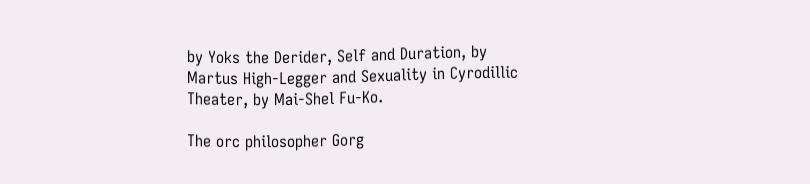by Yoks the Derider, Self and Duration, by Martus High-Legger and Sexuality in Cyrodillic Theater, by Mai-Shel Fu-Ko.

The orc philosopher Gorg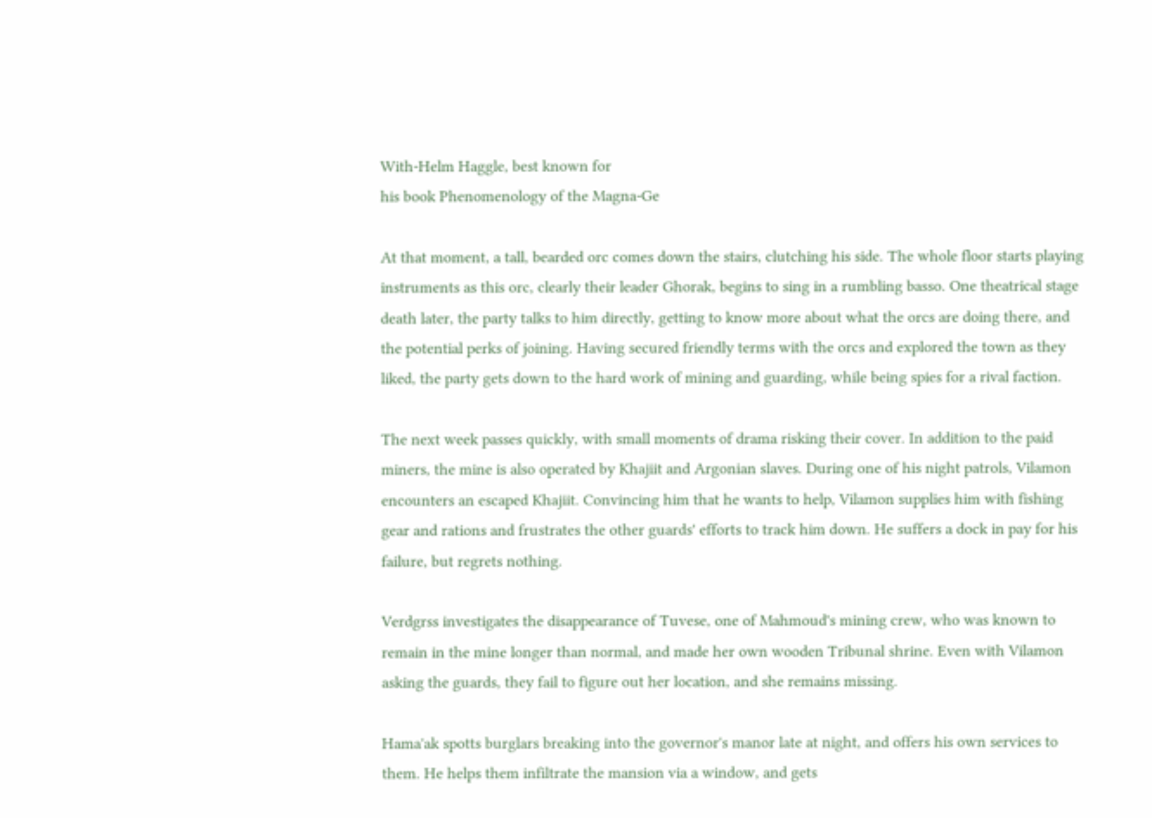With-Helm Haggle, best known for
his book Phenomenology of the Magna-Ge

At that moment, a tall, bearded orc comes down the stairs, clutching his side. The whole floor starts playing instruments as this orc, clearly their leader Ghorak, begins to sing in a rumbling basso. One theatrical stage death later, the party talks to him directly, getting to know more about what the orcs are doing there, and the potential perks of joining. Having secured friendly terms with the orcs and explored the town as they liked, the party gets down to the hard work of mining and guarding, while being spies for a rival faction.

The next week passes quickly, with small moments of drama risking their cover. In addition to the paid miners, the mine is also operated by Khajiit and Argonian slaves. During one of his night patrols, Vilamon encounters an escaped Khajiit. Convincing him that he wants to help, Vilamon supplies him with fishing gear and rations and frustrates the other guards' efforts to track him down. He suffers a dock in pay for his failure, but regrets nothing.

Verdgrss investigates the disappearance of Tuvese, one of Mahmoud's mining crew, who was known to remain in the mine longer than normal, and made her own wooden Tribunal shrine. Even with Vilamon asking the guards, they fail to figure out her location, and she remains missing.

Hama'ak spotts burglars breaking into the governor's manor late at night, and offers his own services to them. He helps them infiltrate the mansion via a window, and gets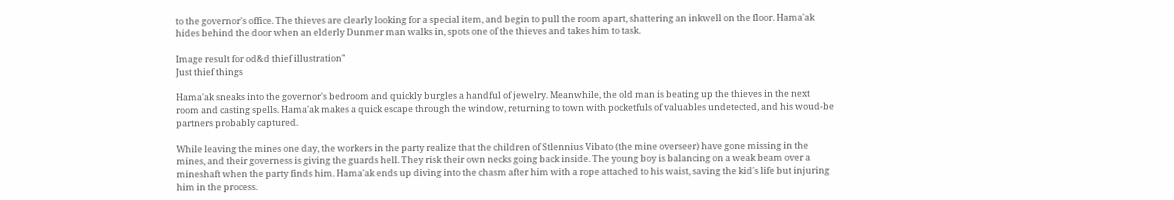to the governor's office. The thieves are clearly looking for a special item, and begin to pull the room apart, shattering an inkwell on the floor. Hama'ak hides behind the door when an elderly Dunmer man walks in, spots one of the thieves and takes him to task.

Image result for od&d thief illustration"
Just thief things

Hama'ak sneaks into the governor's bedroom and quickly burgles a handful of jewelry. Meanwhile, the old man is beating up the thieves in the next room and casting spells. Hama'ak makes a quick escape through the window, returning to town with pocketfuls of valuables undetected, and his woud-be partners probably captured.

While leaving the mines one day, the workers in the party realize that the children of Stlennius Vibato (the mine overseer) have gone missing in the mines, and their governess is giving the guards hell. They risk their own necks going back inside. The young boy is balancing on a weak beam over a mineshaft when the party finds him. Hama'ak ends up diving into the chasm after him with a rope attached to his waist, saving the kid's life but injuring him in the process.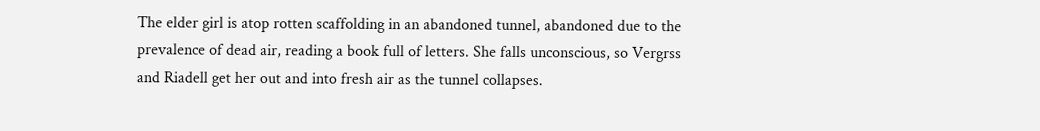The elder girl is atop rotten scaffolding in an abandoned tunnel, abandoned due to the prevalence of dead air, reading a book full of letters. She falls unconscious, so Vergrss and Riadell get her out and into fresh air as the tunnel collapses.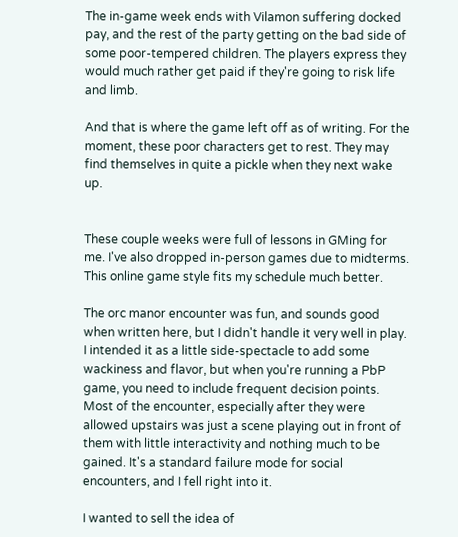The in-game week ends with Vilamon suffering docked pay, and the rest of the party getting on the bad side of some poor-tempered children. The players express they would much rather get paid if they're going to risk life and limb.

And that is where the game left off as of writing. For the moment, these poor characters get to rest. They may find themselves in quite a pickle when they next wake up.


These couple weeks were full of lessons in GMing for me. I've also dropped in-person games due to midterms. This online game style fits my schedule much better.

The orc manor encounter was fun, and sounds good when written here, but I didn't handle it very well in play. I intended it as a little side-spectacle to add some wackiness and flavor, but when you're running a PbP game, you need to include frequent decision points. Most of the encounter, especially after they were allowed upstairs was just a scene playing out in front of them with little interactivity and nothing much to be gained. It's a standard failure mode for social encounters, and I fell right into it.

I wanted to sell the idea of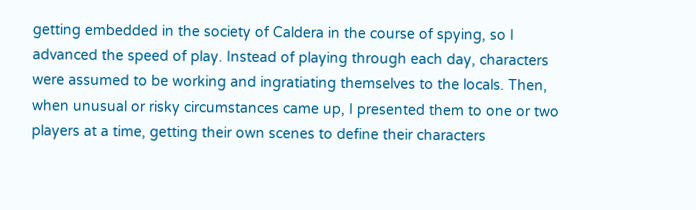getting embedded in the society of Caldera in the course of spying, so I advanced the speed of play. Instead of playing through each day, characters were assumed to be working and ingratiating themselves to the locals. Then, when unusual or risky circumstances came up, I presented them to one or two players at a time, getting their own scenes to define their characters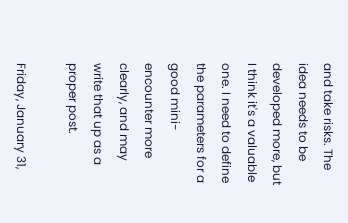and take risks. The idea needs to be developed more, but I think it's a valuable one. I need to define the parameters for a good mini-encounter more clearly, and may write that up as a proper post.

Friday, January 31,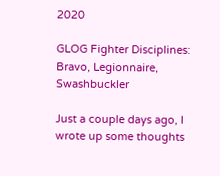2020

GLOG Fighter Disciplines: Bravo, Legionnaire, Swashbuckler

Just a couple days ago, I wrote up some thoughts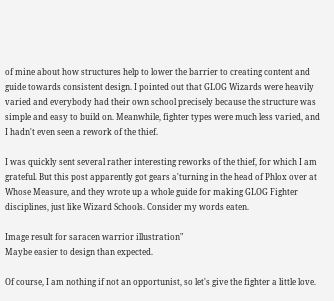of mine about how structures help to lower the barrier to creating content and guide towards consistent design. I pointed out that GLOG Wizards were heavily varied and everybody had their own school precisely because the structure was simple and easy to build on. Meanwhile, fighter types were much less varied, and I hadn't even seen a rework of the thief.

I was quickly sent several rather interesting reworks of the thief, for which I am grateful. But this post apparently got gears a'turning in the head of Phlox over at Whose Measure, and they wrote up a whole guide for making GLOG Fighter disciplines, just like Wizard Schools. Consider my words eaten.

Image result for saracen warrior illustration"
Maybe easier to design than expected.

Of course, I am nothing if not an opportunist, so let's give the fighter a little love.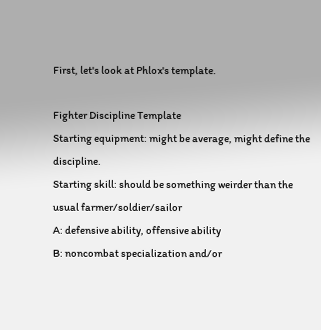First, let's look at Phlox's template.

Fighter Discipline Template
Starting equipment: might be average, might define the discipline.
Starting skill: should be something weirder than the usual farmer/soldier/sailor
A: defensive ability, offensive ability
B: noncombat specialization and/or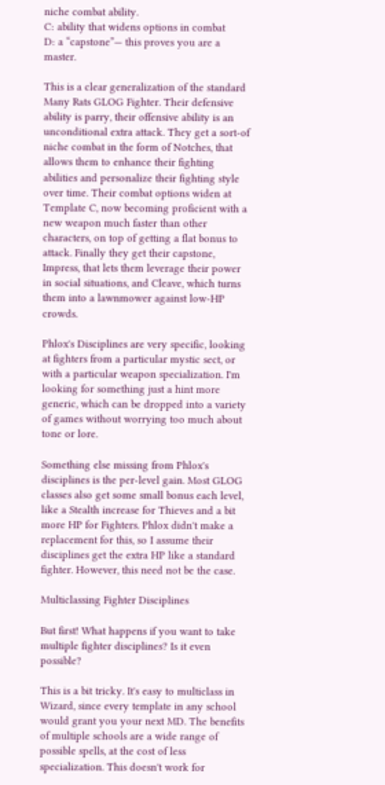niche combat ability.
C: ability that widens options in combat
D: a “capstone”— this proves you are a master.

This is a clear generalization of the standard Many Rats GLOG Fighter. Their defensive ability is parry, their offensive ability is an unconditional extra attack. They get a sort-of niche combat in the form of Notches, that allows them to enhance their fighting abilities and personalize their fighting style over time. Their combat options widen at Template C, now becoming proficient with a new weapon much faster than other characters, on top of getting a flat bonus to attack. Finally they get their capstone, Impress, that lets them leverage their power in social situations, and Cleave, which turns them into a lawnmower against low-HP crowds.

Phlox's Disciplines are very specific, looking at fighters from a particular mystic sect, or with a particular weapon specialization. I'm looking for something just a hint more generic, which can be dropped into a variety of games without worrying too much about tone or lore.

Something else missing from Phlox's disciplines is the per-level gain. Most GLOG classes also get some small bonus each level, like a Stealth increase for Thieves and a bit more HP for Fighters. Phlox didn't make a replacement for this, so I assume their disciplines get the extra HP like a standard fighter. However, this need not be the case.

Multiclassing Fighter Disciplines

But first! What happens if you want to take multiple fighter disciplines? Is it even possible?

This is a bit tricky. It's easy to multiclass in Wizard, since every template in any school would grant you your next MD. The benefits of multiple schools are a wide range of possible spells, at the cost of less specialization. This doesn't work for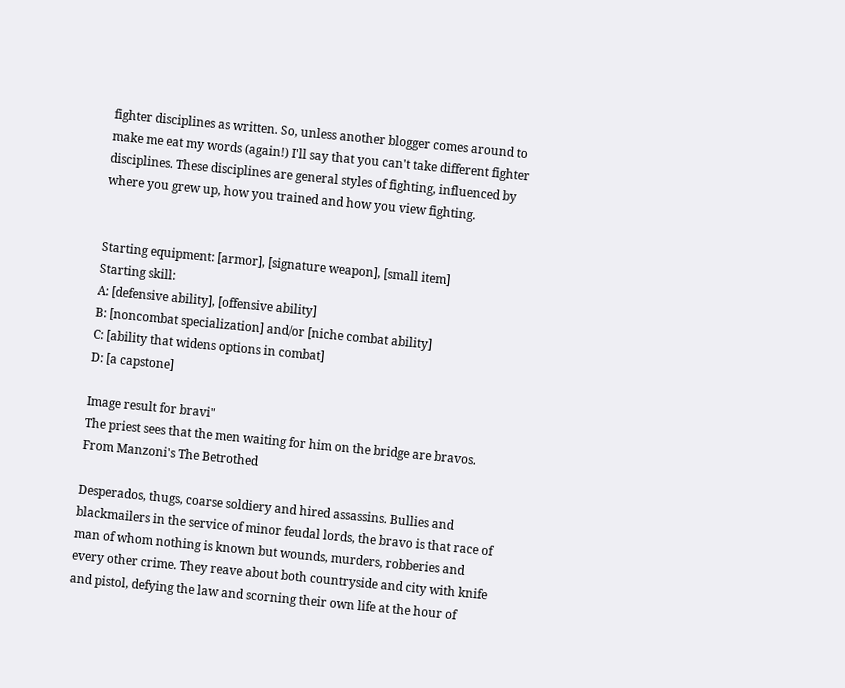fighter disciplines as written. So, unless another blogger comes around to make me eat my words (again!) I'll say that you can't take different fighter disciplines. These disciplines are general styles of fighting, influenced by where you grew up, how you trained and how you view fighting.


Starting equipment: [armor], [signature weapon], [small item]
Starting skill:
A: [defensive ability], [offensive ability]
B: [noncombat specialization] and/or [niche combat ability]
C: [ability that widens options in combat]
D: [a capstone]

Image result for bravi"
The priest sees that the men waiting for him on the bridge are bravos.
From Manzoni's The Betrothed

Desperados, thugs, coarse soldiery and hired assassins. Bullies and blackmailers in the service of minor feudal lords, the bravo is that race of man of whom nothing is known but wounds, murders, robberies and every other crime. They reave about both countryside and city with knife and pistol, defying the law and scorning their own life at the hour of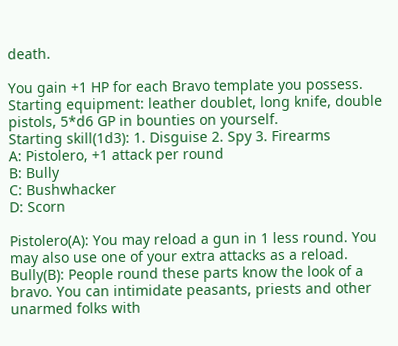death.

You gain +1 HP for each Bravo template you possess.
Starting equipment: leather doublet, long knife, double pistols, 5*d6 GP in bounties on yourself.
Starting skill(1d3): 1. Disguise 2. Spy 3. Firearms
A: Pistolero, +1 attack per round
B: Bully
C: Bushwhacker
D: Scorn

Pistolero(A): You may reload a gun in 1 less round. You may also use one of your extra attacks as a reload.
Bully(B): People round these parts know the look of a bravo. You can intimidate peasants, priests and other unarmed folks with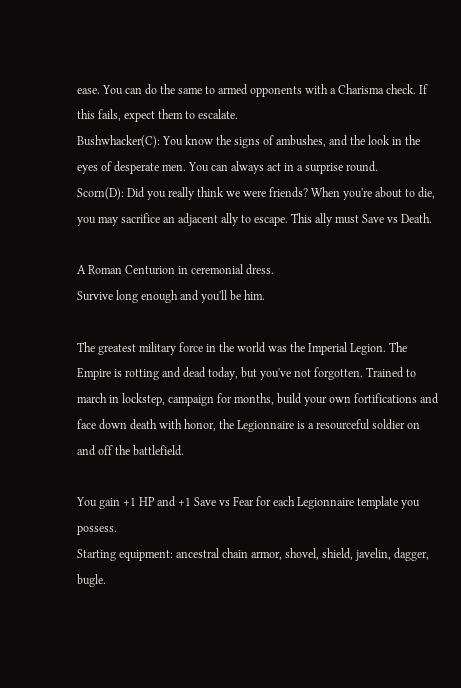ease. You can do the same to armed opponents with a Charisma check. If this fails, expect them to escalate.
Bushwhacker(C): You know the signs of ambushes, and the look in the eyes of desperate men. You can always act in a surprise round.
Scorn(D): Did you really think we were friends? When you're about to die, you may sacrifice an adjacent ally to escape. This ally must Save vs Death.

A Roman Centurion in ceremonial dress.
Survive long enough and you'll be him.

The greatest military force in the world was the Imperial Legion. The Empire is rotting and dead today, but you've not forgotten. Trained to march in lockstep, campaign for months, build your own fortifications and face down death with honor, the Legionnaire is a resourceful soldier on and off the battlefield.

You gain +1 HP and +1 Save vs Fear for each Legionnaire template you possess.
Starting equipment: ancestral chain armor, shovel, shield, javelin, dagger, bugle.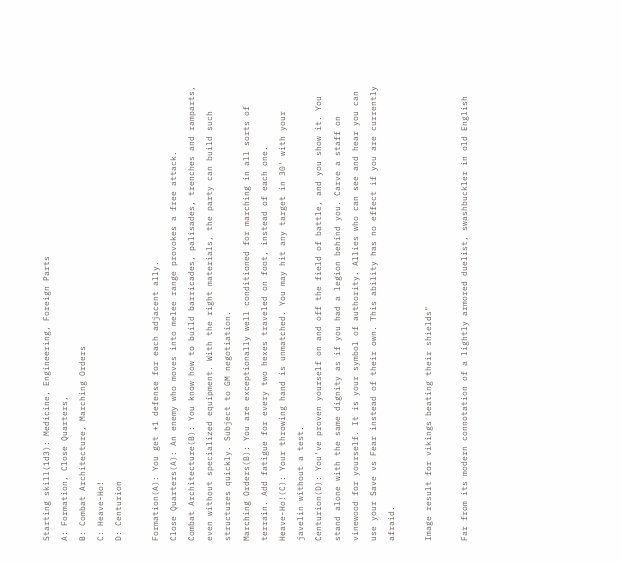Starting skill(1d3): Medicine, Engineering, Foreign Parts
A: Formation, Close Quarters,
B: Combat Architecture, Marching Orders
C: Heave-Ho!
D: Centurion

Formation(A): You get +1 defense for each adjacent ally.
Close Quarters(A): An enemy who moves into melee range provokes a free attack.
Combat Architecture(B): You know how to build barricades, palisades, trenches and ramparts, even without specialized equipment. With the right materials, the party can build such structures quickly. Subject to GM negotiation.
Marching Orders(B): You are exceptionally well conditioned for marching in all sorts of terrain. Add fatigue for every two hexes traveled on foot, instead of each one.
Heave-Ho!(C): Your throwing hand is unmatched. You may hit any target in 30' with your javelin without a test.
Centurion(D): You've proven yourself on and off the field of battle, and you show it. You stand alone with the same dignity as if you had a legion behind you. Carve a staff on vinewood for yourself. It is your symbol of authority. Allies who can see and hear you can use your Save vs Fear instead of their own. This ability has no effect if you are currently afraid.

Image result for vikings beating their shields"

Far from its modern connotation of a lightly armored duelist, swashbuckler in old English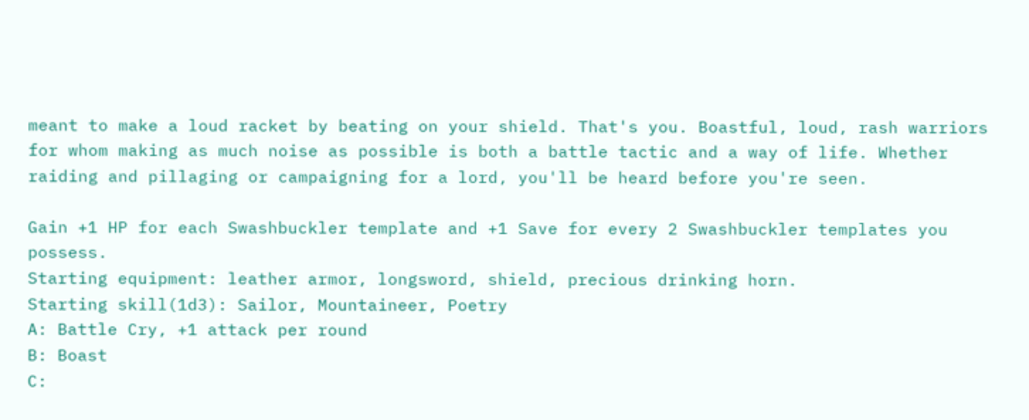meant to make a loud racket by beating on your shield. That's you. Boastful, loud, rash warriors for whom making as much noise as possible is both a battle tactic and a way of life. Whether raiding and pillaging or campaigning for a lord, you'll be heard before you're seen.

Gain +1 HP for each Swashbuckler template and +1 Save for every 2 Swashbuckler templates you possess.
Starting equipment: leather armor, longsword, shield, precious drinking horn.
Starting skill(1d3): Sailor, Mountaineer, Poetry
A: Battle Cry, +1 attack per round
B: Boast
C: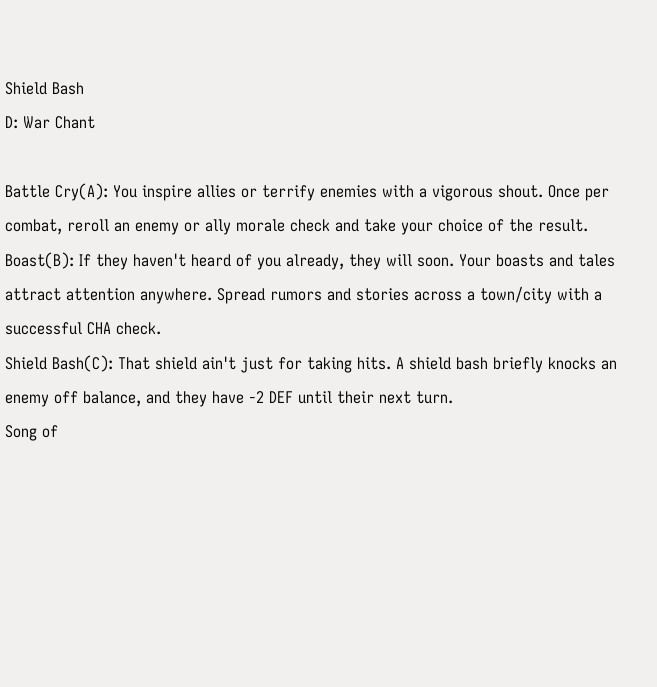Shield Bash
D: War Chant

Battle Cry(A): You inspire allies or terrify enemies with a vigorous shout. Once per combat, reroll an enemy or ally morale check and take your choice of the result.
Boast(B): If they haven't heard of you already, they will soon. Your boasts and tales attract attention anywhere. Spread rumors and stories across a town/city with a successful CHA check.
Shield Bash(C): That shield ain't just for taking hits. A shield bash briefly knocks an enemy off balance, and they have -2 DEF until their next turn.
Song of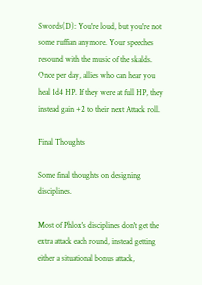Swords(D): You're loud, but you're not some ruffian anymore. Your speeches resound with the music of the skalds. Once per day, allies who can hear you heal 1d4 HP. If they were at full HP, they instead gain +2 to their next Attack roll.

Final Thoughts

Some final thoughts on designing disciplines.

Most of Phlox's disciplines don't get the extra attack each round, instead getting either a situational bonus attack,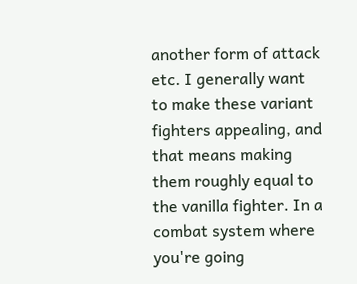another form of attack etc. I generally want to make these variant fighters appealing, and that means making them roughly equal to the vanilla fighter. In a combat system where you're going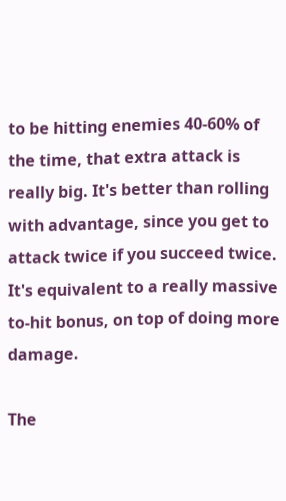to be hitting enemies 40-60% of the time, that extra attack is really big. It's better than rolling with advantage, since you get to attack twice if you succeed twice. It's equivalent to a really massive to-hit bonus, on top of doing more damage.

The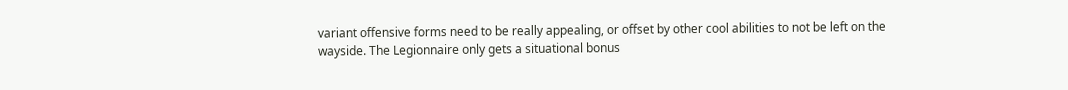variant offensive forms need to be really appealing, or offset by other cool abilities to not be left on the wayside. The Legionnaire only gets a situational bonus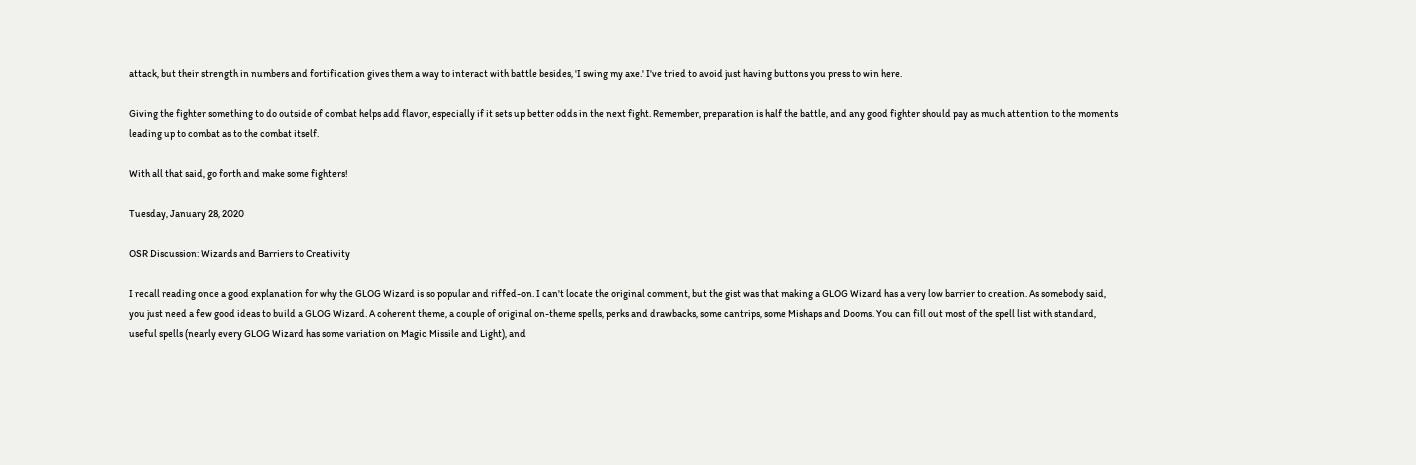attack, but their strength in numbers and fortification gives them a way to interact with battle besides, 'I swing my axe.' I've tried to avoid just having buttons you press to win here.

Giving the fighter something to do outside of combat helps add flavor, especially if it sets up better odds in the next fight. Remember, preparation is half the battle, and any good fighter should pay as much attention to the moments leading up to combat as to the combat itself.

With all that said, go forth and make some fighters!

Tuesday, January 28, 2020

OSR Discussion: Wizards and Barriers to Creativity

I recall reading once a good explanation for why the GLOG Wizard is so popular and riffed-on. I can't locate the original comment, but the gist was that making a GLOG Wizard has a very low barrier to creation. As somebody said, you just need a few good ideas to build a GLOG Wizard. A coherent theme, a couple of original on-theme spells, perks and drawbacks, some cantrips, some Mishaps and Dooms. You can fill out most of the spell list with standard, useful spells (nearly every GLOG Wizard has some variation on Magic Missile and Light), and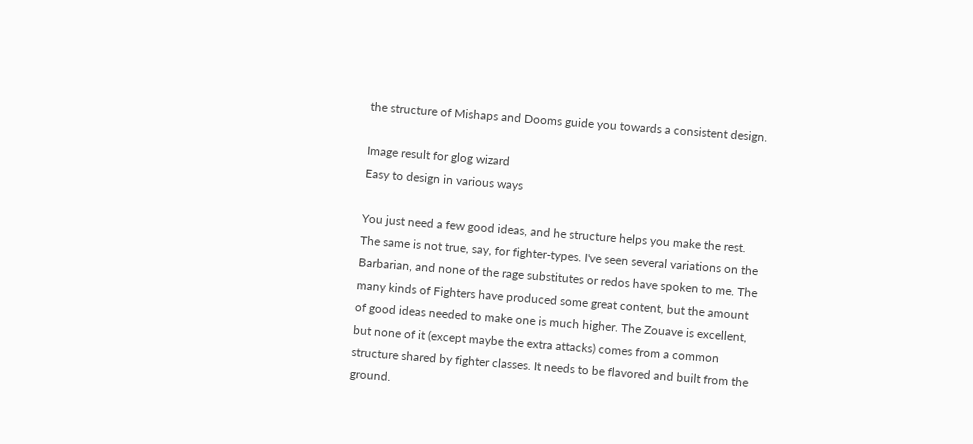the structure of Mishaps and Dooms guide you towards a consistent design.

Image result for glog wizard
Easy to design in various ways

You just need a few good ideas, and he structure helps you make the rest. The same is not true, say, for fighter-types. I've seen several variations on the Barbarian, and none of the rage substitutes or redos have spoken to me. The many kinds of Fighters have produced some great content, but the amount of good ideas needed to make one is much higher. The Zouave is excellent, but none of it (except maybe the extra attacks) comes from a common structure shared by fighter classes. It needs to be flavored and built from the ground.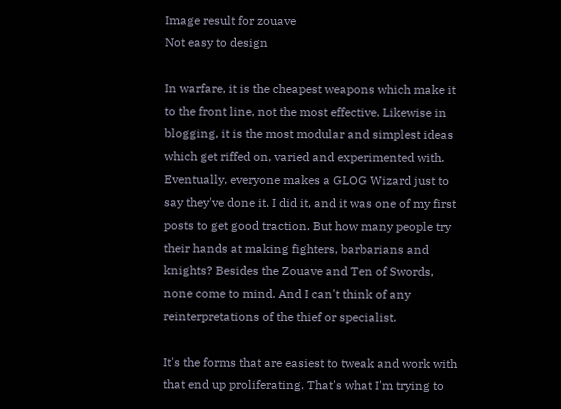Image result for zouave
Not easy to design

In warfare, it is the cheapest weapons which make it to the front line, not the most effective. Likewise in blogging, it is the most modular and simplest ideas which get riffed on, varied and experimented with. Eventually, everyone makes a GLOG Wizard just to say they've done it. I did it, and it was one of my first posts to get good traction. But how many people try their hands at making fighters, barbarians and knights? Besides the Zouave and Ten of Swords, none come to mind. And I can't think of any reinterpretations of the thief or specialist.

It's the forms that are easiest to tweak and work with that end up proliferating. That's what I'm trying to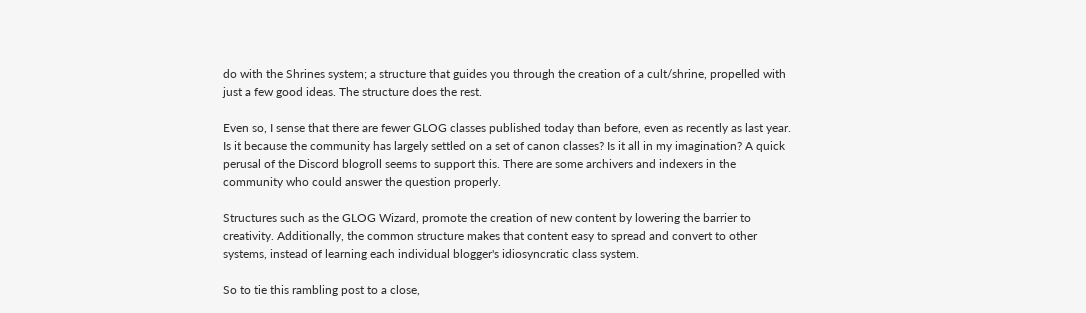do with the Shrines system; a structure that guides you through the creation of a cult/shrine, propelled with just a few good ideas. The structure does the rest.

Even so, I sense that there are fewer GLOG classes published today than before, even as recently as last year. Is it because the community has largely settled on a set of canon classes? Is it all in my imagination? A quick perusal of the Discord blogroll seems to support this. There are some archivers and indexers in the community who could answer the question properly.

Structures such as the GLOG Wizard, promote the creation of new content by lowering the barrier to creativity. Additionally, the common structure makes that content easy to spread and convert to other systems, instead of learning each individual blogger's idiosyncratic class system.

So to tie this rambling post to a close,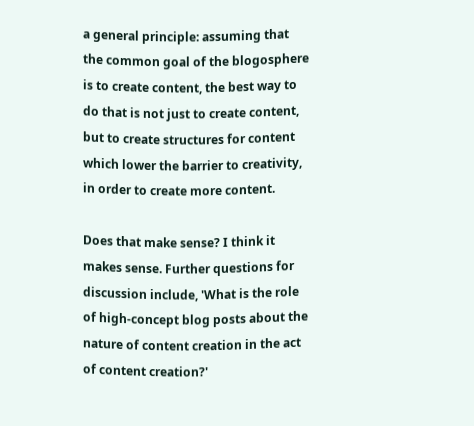a general principle: assuming that the common goal of the blogosphere is to create content, the best way to do that is not just to create content, but to create structures for content which lower the barrier to creativity, in order to create more content.

Does that make sense? I think it makes sense. Further questions for discussion include, 'What is the role of high-concept blog posts about the nature of content creation in the act of content creation?'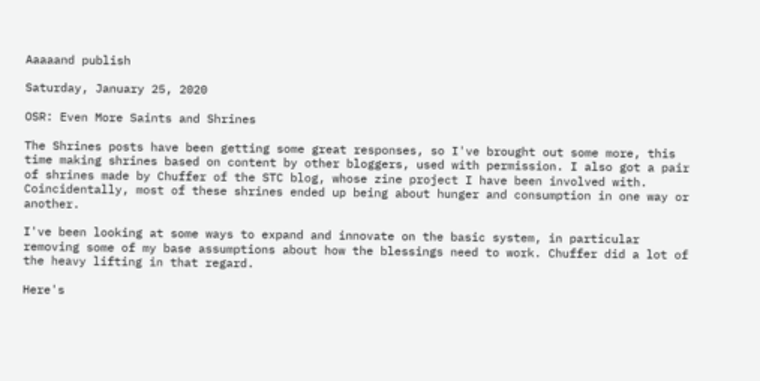Aaaaand publish

Saturday, January 25, 2020

OSR: Even More Saints and Shrines

The Shrines posts have been getting some great responses, so I've brought out some more, this time making shrines based on content by other bloggers, used with permission. I also got a pair of shrines made by Chuffer of the STC blog, whose zine project I have been involved with. Coincidentally, most of these shrines ended up being about hunger and consumption in one way or another.

I've been looking at some ways to expand and innovate on the basic system, in particular removing some of my base assumptions about how the blessings need to work. Chuffer did a lot of the heavy lifting in that regard.

Here's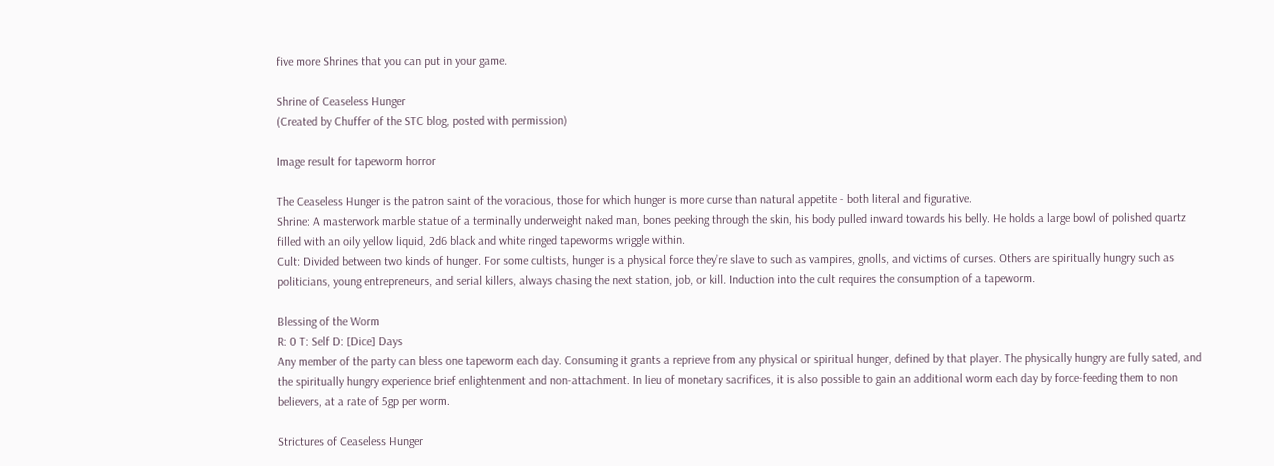five more Shrines that you can put in your game.

Shrine of Ceaseless Hunger
(Created by Chuffer of the STC blog, posted with permission)

Image result for tapeworm horror

The Ceaseless Hunger is the patron saint of the voracious, those for which hunger is more curse than natural appetite - both literal and figurative.
Shrine: A masterwork marble statue of a terminally underweight naked man, bones peeking through the skin, his body pulled inward towards his belly. He holds a large bowl of polished quartz filled with an oily yellow liquid, 2d6 black and white ringed tapeworms wriggle within.
Cult: Divided between two kinds of hunger. For some cultists, hunger is a physical force they’re slave to such as vampires, gnolls, and victims of curses. Others are spiritually hungry such as politicians, young entrepreneurs, and serial killers, always chasing the next station, job, or kill. Induction into the cult requires the consumption of a tapeworm.

Blessing of the Worm
R: 0 T: Self D: [Dice] Days
Any member of the party can bless one tapeworm each day. Consuming it grants a reprieve from any physical or spiritual hunger, defined by that player. The physically hungry are fully sated, and the spiritually hungry experience brief enlightenment and non-attachment. In lieu of monetary sacrifices, it is also possible to gain an additional worm each day by force-feeding them to non believers, at a rate of 5gp per worm.

Strictures of Ceaseless Hunger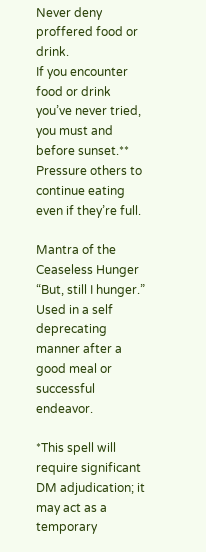Never deny proffered food or drink.
If you encounter food or drink you’ve never tried, you must and before sunset.**
Pressure others to continue eating even if they’re full.

Mantra of the Ceaseless Hunger
“But, still I hunger.” Used in a self deprecating manner after a good meal or successful endeavor.

*This spell will require significant DM adjudication; it may act as a temporary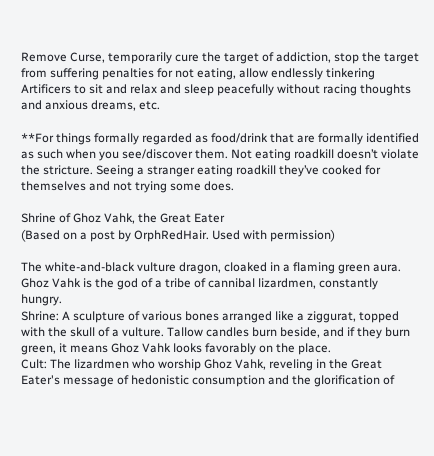Remove Curse, temporarily cure the target of addiction, stop the target from suffering penalties for not eating, allow endlessly tinkering Artificers to sit and relax and sleep peacefully without racing thoughts and anxious dreams, etc.

**For things formally regarded as food/drink that are formally identified as such when you see/discover them. Not eating roadkill doesn’t violate the stricture. Seeing a stranger eating roadkill they’ve cooked for themselves and not trying some does.

Shrine of Ghoz Vahk, the Great Eater
(Based on a post by OrphRedHair. Used with permission)

The white-and-black vulture dragon, cloaked in a flaming green aura. Ghoz Vahk is the god of a tribe of cannibal lizardmen, constantly hungry.
Shrine: A sculpture of various bones arranged like a ziggurat, topped with the skull of a vulture. Tallow candles burn beside, and if they burn green, it means Ghoz Vahk looks favorably on the place.
Cult: The lizardmen who worship Ghoz Vahk, reveling in the Great Eater's message of hedonistic consumption and the glorification of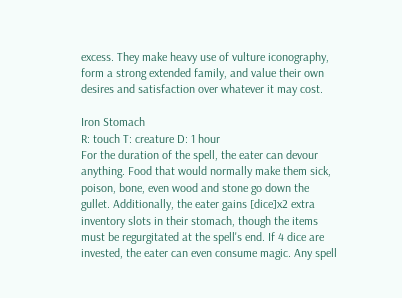excess. They make heavy use of vulture iconography, form a strong extended family, and value their own desires and satisfaction over whatever it may cost.

Iron Stomach
R: touch T: creature D: 1 hour
For the duration of the spell, the eater can devour anything. Food that would normally make them sick, poison, bone, even wood and stone go down the gullet. Additionally, the eater gains [dice]x2 extra inventory slots in their stomach, though the items must be regurgitated at the spell's end. If 4 dice are invested, the eater can even consume magic. Any spell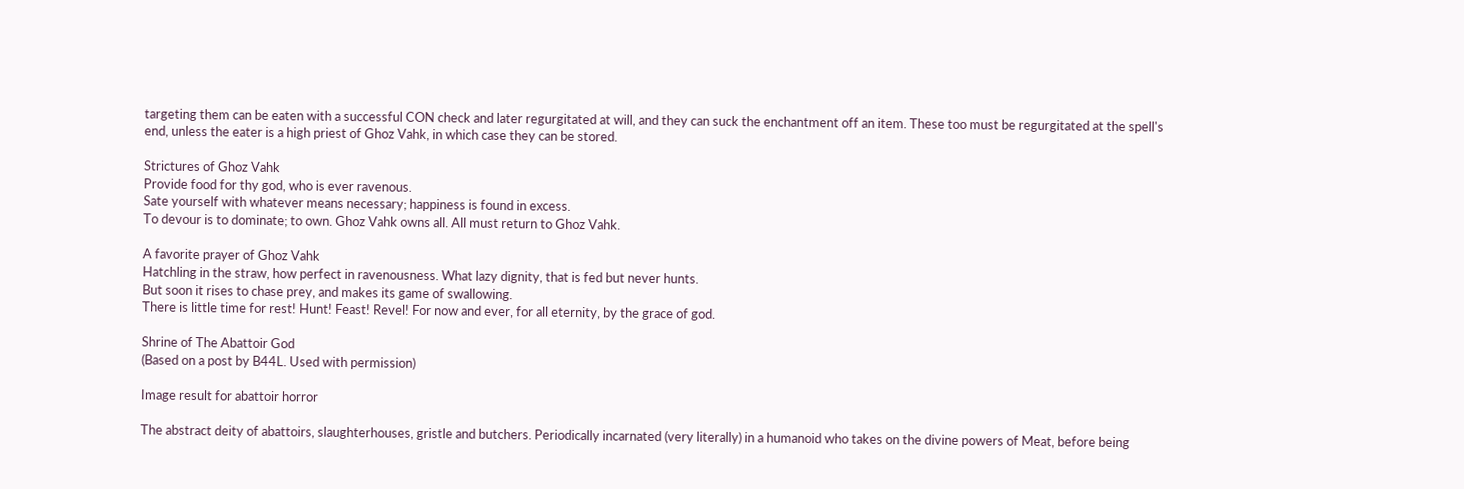targeting them can be eaten with a successful CON check and later regurgitated at will, and they can suck the enchantment off an item. These too must be regurgitated at the spell's end, unless the eater is a high priest of Ghoz Vahk, in which case they can be stored.

Strictures of Ghoz Vahk
Provide food for thy god, who is ever ravenous.
Sate yourself with whatever means necessary; happiness is found in excess.
To devour is to dominate; to own. Ghoz Vahk owns all. All must return to Ghoz Vahk.

A favorite prayer of Ghoz Vahk
Hatchling in the straw, how perfect in ravenousness. What lazy dignity, that is fed but never hunts.
But soon it rises to chase prey, and makes its game of swallowing.
There is little time for rest! Hunt! Feast! Revel! For now and ever, for all eternity, by the grace of god.

Shrine of The Abattoir God
(Based on a post by B44L. Used with permission)

Image result for abattoir horror

The abstract deity of abattoirs, slaughterhouses, gristle and butchers. Periodically incarnated (very literally) in a humanoid who takes on the divine powers of Meat, before being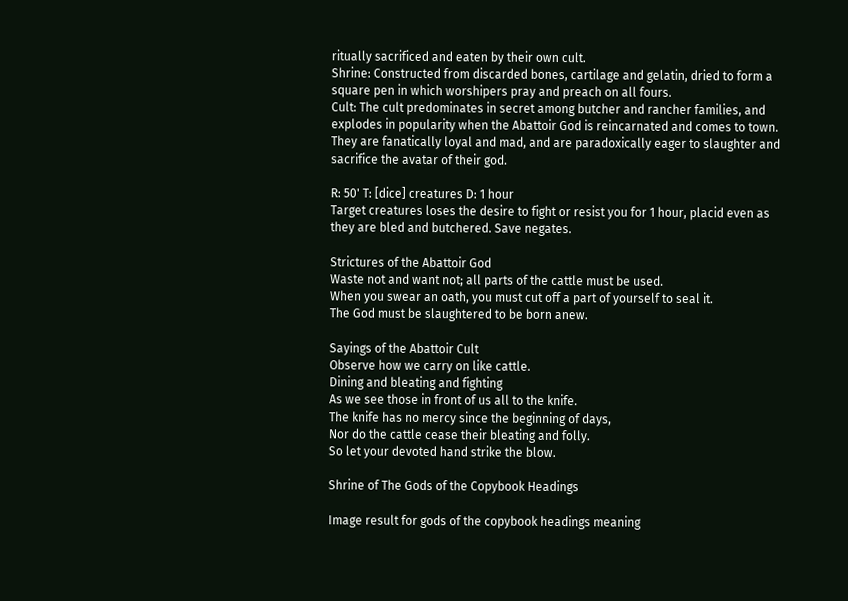ritually sacrificed and eaten by their own cult.
Shrine: Constructed from discarded bones, cartilage and gelatin, dried to form a square pen in which worshipers pray and preach on all fours.
Cult: The cult predominates in secret among butcher and rancher families, and explodes in popularity when the Abattoir God is reincarnated and comes to town. They are fanatically loyal and mad, and are paradoxically eager to slaughter and sacrifice the avatar of their god.

R: 50' T: [dice] creatures D: 1 hour
Target creatures loses the desire to fight or resist you for 1 hour, placid even as they are bled and butchered. Save negates.

Strictures of the Abattoir God
Waste not and want not; all parts of the cattle must be used.
When you swear an oath, you must cut off a part of yourself to seal it.
The God must be slaughtered to be born anew.

Sayings of the Abattoir Cult
Observe how we carry on like cattle.
Dining and bleating and fighting
As we see those in front of us all to the knife.
The knife has no mercy since the beginning of days,
Nor do the cattle cease their bleating and folly.
So let your devoted hand strike the blow.

Shrine of The Gods of the Copybook Headings

Image result for gods of the copybook headings meaning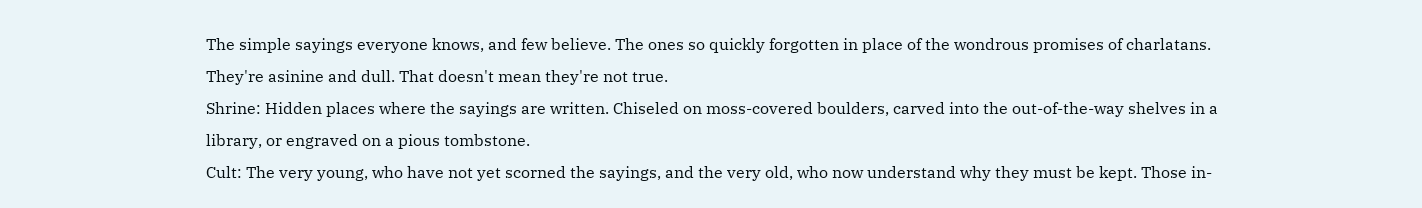The simple sayings everyone knows, and few believe. The ones so quickly forgotten in place of the wondrous promises of charlatans. They're asinine and dull. That doesn't mean they're not true.
Shrine: Hidden places where the sayings are written. Chiseled on moss-covered boulders, carved into the out-of-the-way shelves in a library, or engraved on a pious tombstone.
Cult: The very young, who have not yet scorned the sayings, and the very old, who now understand why they must be kept. Those in-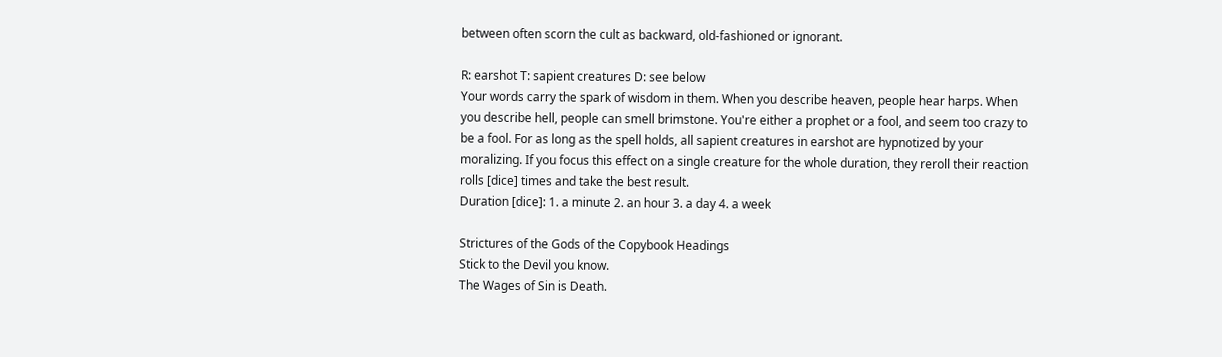between often scorn the cult as backward, old-fashioned or ignorant.

R: earshot T: sapient creatures D: see below
Your words carry the spark of wisdom in them. When you describe heaven, people hear harps. When you describe hell, people can smell brimstone. You're either a prophet or a fool, and seem too crazy to be a fool. For as long as the spell holds, all sapient creatures in earshot are hypnotized by your moralizing. If you focus this effect on a single creature for the whole duration, they reroll their reaction rolls [dice] times and take the best result.
Duration [dice]: 1. a minute 2. an hour 3. a day 4. a week

Strictures of the Gods of the Copybook Headings
Stick to the Devil you know.
The Wages of Sin is Death.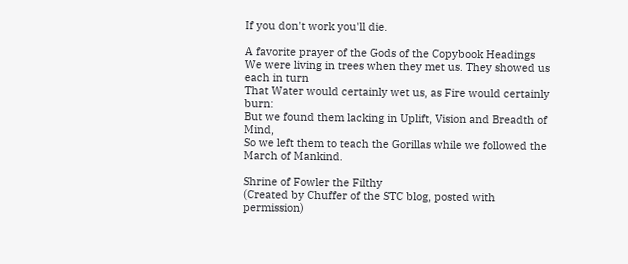If you don't work you'll die.

A favorite prayer of the Gods of the Copybook Headings
We were living in trees when they met us. They showed us each in turn
That Water would certainly wet us, as Fire would certainly burn:
But we found them lacking in Uplift, Vision and Breadth of Mind,
So we left them to teach the Gorillas while we followed the March of Mankind.

Shrine of Fowler the Filthy
(Created by Chuffer of the STC blog, posted with permission)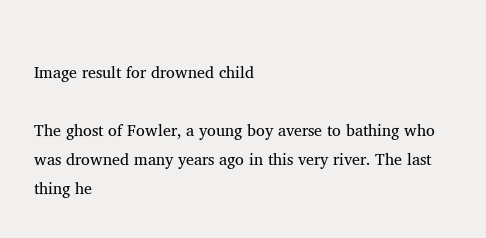Image result for drowned child

The ghost of Fowler, a young boy averse to bathing who was drowned many years ago in this very river. The last thing he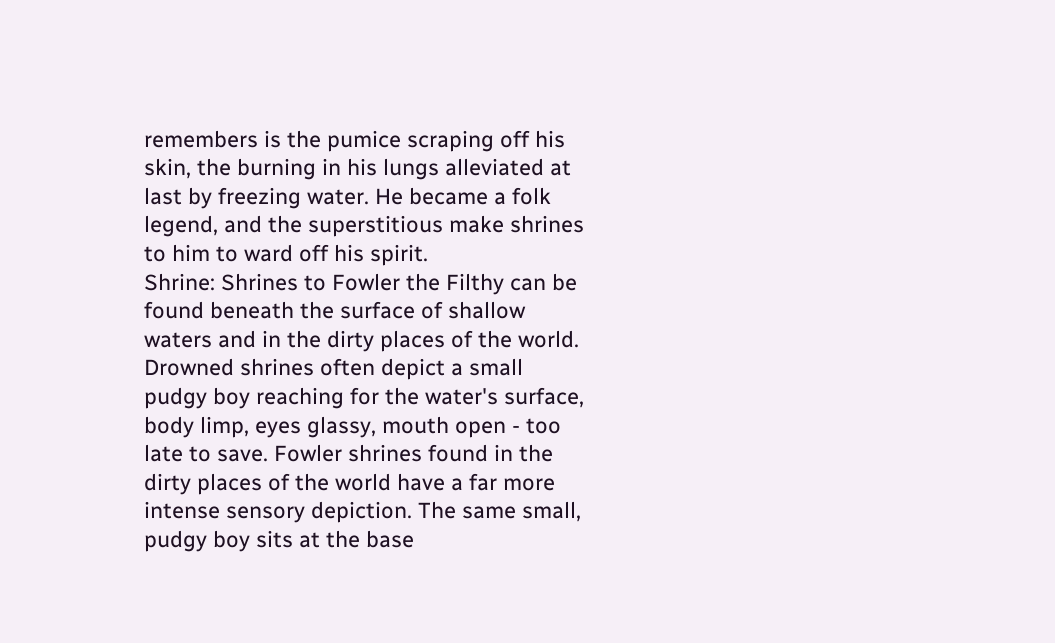remembers is the pumice scraping off his skin, the burning in his lungs alleviated at last by freezing water. He became a folk legend, and the superstitious make shrines to him to ward off his spirit.
Shrine: Shrines to Fowler the Filthy can be found beneath the surface of shallow waters and in the dirty places of the world. Drowned shrines often depict a small pudgy boy reaching for the water's surface, body limp, eyes glassy, mouth open - too late to save. Fowler shrines found in the dirty places of the world have a far more intense sensory depiction. The same small, pudgy boy sits at the base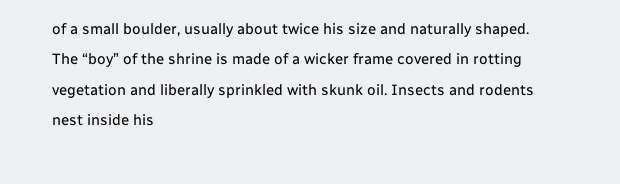of a small boulder, usually about twice his size and naturally shaped. The “boy” of the shrine is made of a wicker frame covered in rotting vegetation and liberally sprinkled with skunk oil. Insects and rodents nest inside his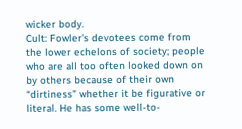wicker body.
Cult: Fowler’s devotees come from the lower echelons of society; people who are all too often looked down on by others because of their own “dirtiness” whether it be figurative or literal. He has some well-to-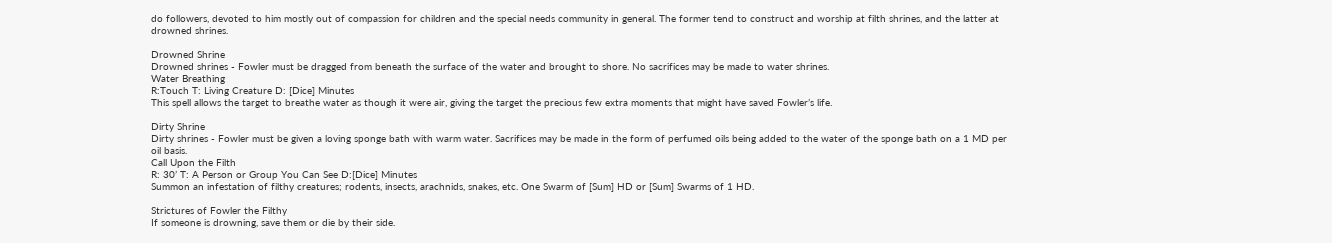do followers, devoted to him mostly out of compassion for children and the special needs community in general. The former tend to construct and worship at filth shrines, and the latter at drowned shrines.

Drowned Shrine
Drowned shrines - Fowler must be dragged from beneath the surface of the water and brought to shore. No sacrifices may be made to water shrines.
Water Breathing
R:Touch T: Living Creature D: [Dice] Minutes
This spell allows the target to breathe water as though it were air, giving the target the precious few extra moments that might have saved Fowler’s life.

Dirty Shrine
Dirty shrines - Fowler must be given a loving sponge bath with warm water. Sacrifices may be made in the form of perfumed oils being added to the water of the sponge bath on a 1 MD per oil basis.
Call Upon the Filth
R: 30’ T: A Person or Group You Can See D:[Dice] Minutes
Summon an infestation of filthy creatures; rodents, insects, arachnids, snakes, etc. One Swarm of [Sum] HD or [Sum] Swarms of 1 HD.

Strictures of Fowler the Filthy
If someone is drowning, save them or die by their side.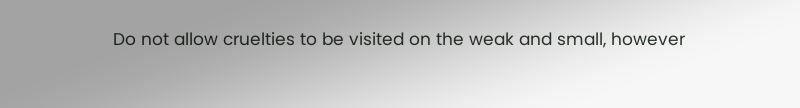Do not allow cruelties to be visited on the weak and small, however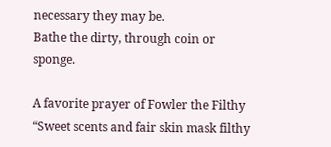necessary they may be.
Bathe the dirty, through coin or sponge.

A favorite prayer of Fowler the Filthy
“Sweet scents and fair skin mask filthy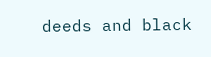deeds and black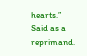hearts.” Said as a reprimand.